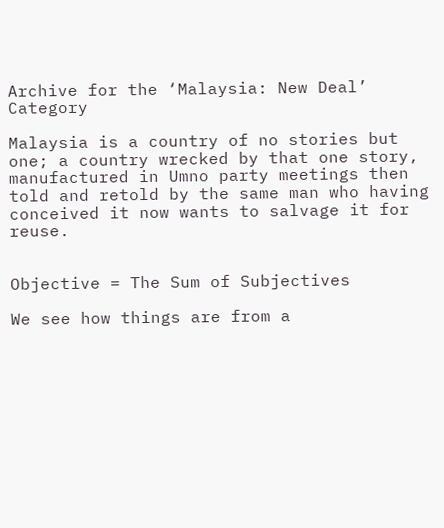Archive for the ‘Malaysia: New Deal’ Category

Malaysia is a country of no stories but one; a country wrecked by that one story, manufactured in Umno party meetings then told and retold by the same man who having conceived it now wants to salvage it for reuse.


Objective = The Sum of Subjectives

We see how things are from a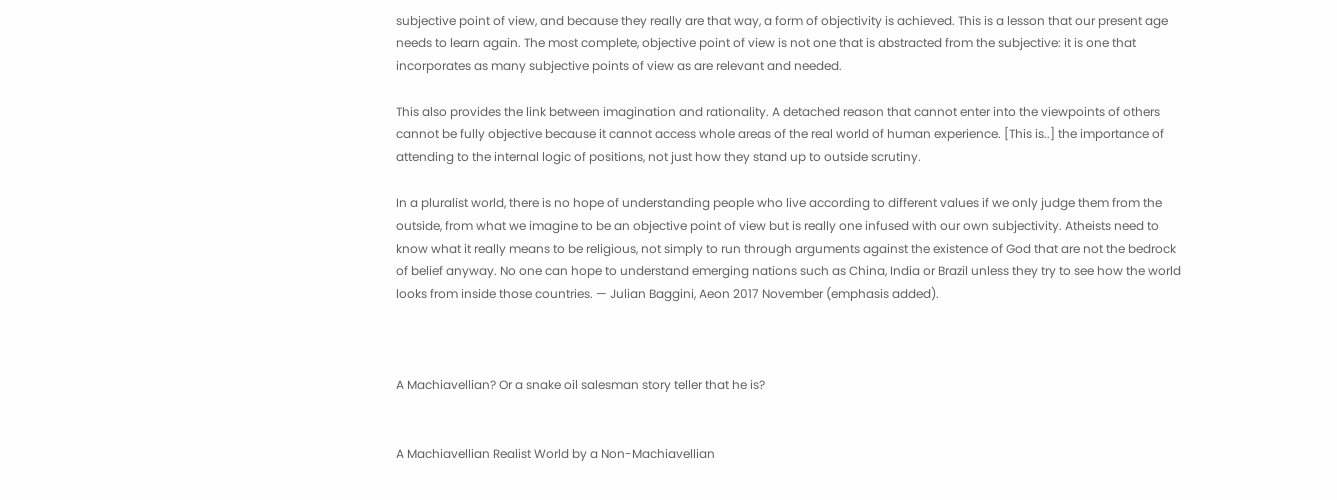subjective point of view, and because they really are that way, a form of objectivity is achieved. This is a lesson that our present age needs to learn again. The most complete, objective point of view is not one that is abstracted from the subjective: it is one that incorporates as many subjective points of view as are relevant and needed.

This also provides the link between imagination and rationality. A detached reason that cannot enter into the viewpoints of others cannot be fully objective because it cannot access whole areas of the real world of human experience. [This is..] the importance of attending to the internal logic of positions, not just how they stand up to outside scrutiny.

In a pluralist world, there is no hope of understanding people who live according to different values if we only judge them from the outside, from what we imagine to be an objective point of view but is really one infused with our own subjectivity. Atheists need to know what it really means to be religious, not simply to run through arguments against the existence of God that are not the bedrock of belief anyway. No one can hope to understand emerging nations such as China, India or Brazil unless they try to see how the world looks from inside those countries. — Julian Baggini, Aeon 2017 November (emphasis added).



A Machiavellian? Or a snake oil salesman story teller that he is?


A Machiavellian Realist World by a Non-Machiavellian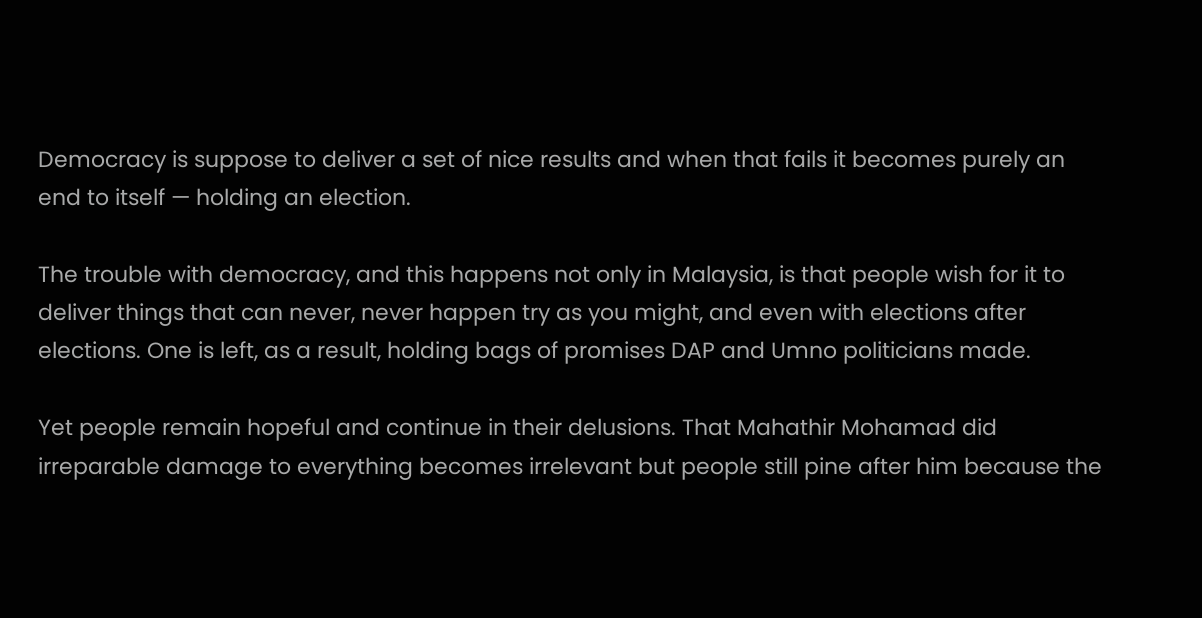Democracy is suppose to deliver a set of nice results and when that fails it becomes purely an end to itself — holding an election.

The trouble with democracy, and this happens not only in Malaysia, is that people wish for it to deliver things that can never, never happen try as you might, and even with elections after elections. One is left, as a result, holding bags of promises DAP and Umno politicians made.

Yet people remain hopeful and continue in their delusions. That Mahathir Mohamad did irreparable damage to everything becomes irrelevant but people still pine after him because the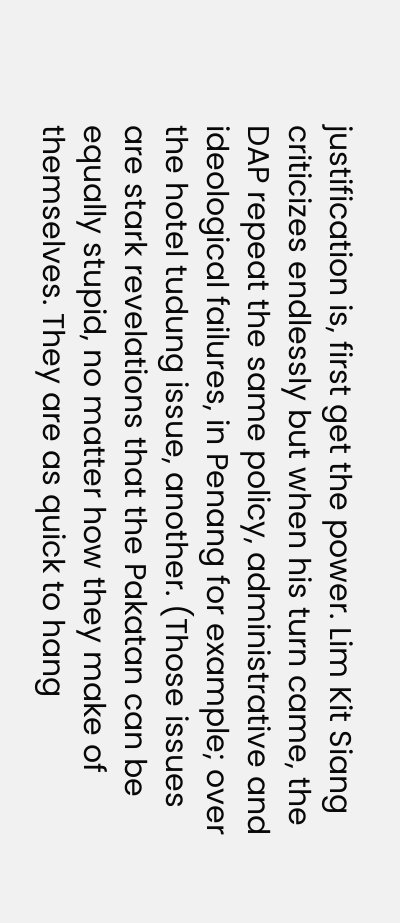justification is, first get the power. Lim Kit Siang criticizes endlessly but when his turn came, the DAP repeat the same policy, administrative and ideological failures, in Penang for example; over the hotel tudung issue, another. (Those issues are stark revelations that the Pakatan can be equally stupid, no matter how they make of themselves. They are as quick to hang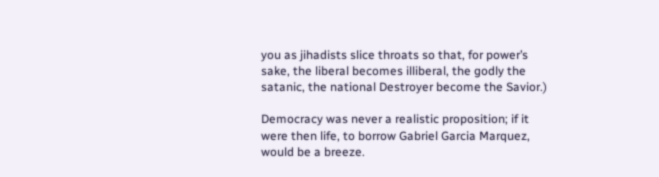you as jihadists slice throats so that, for power’s sake, the liberal becomes illiberal, the godly the satanic, the national Destroyer become the Savior.)

Democracy was never a realistic proposition; if it were then life, to borrow Gabriel Garcia Marquez, would be a breeze.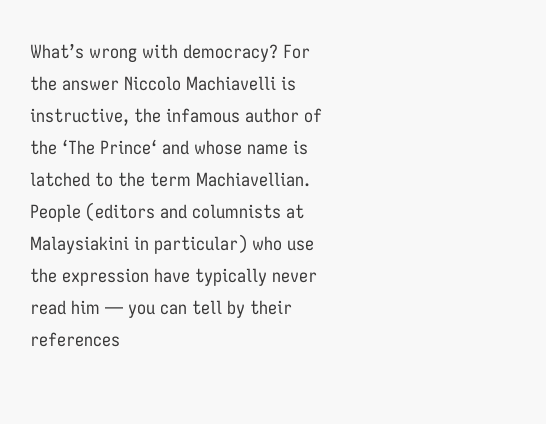What’s wrong with democracy? For the answer Niccolo Machiavelli is instructive, the infamous author of the ‘The Prince‘ and whose name is latched to the term Machiavellian. People (editors and columnists at Malaysiakini in particular) who use the expression have typically never read him — you can tell by their references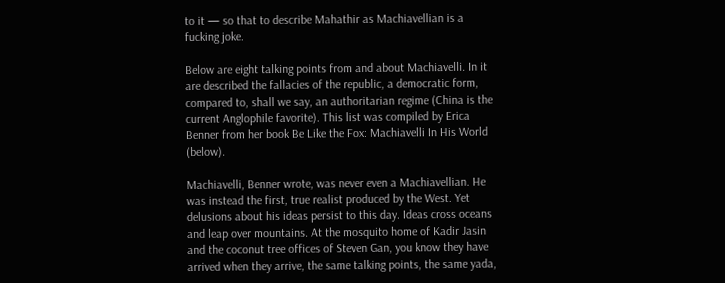to it — so that to describe Mahathir as Machiavellian is a fucking joke.

Below are eight talking points from and about Machiavelli. In it are described the fallacies of the republic, a democratic form, compared to, shall we say, an authoritarian regime (China is the current Anglophile favorite). This list was compiled by Erica Benner from her book Be Like the Fox: Machiavelli In His World (below).

Machiavelli, Benner wrote, was never even a Machiavellian. He was instead the first, true realist produced by the West. Yet delusions about his ideas persist to this day. Ideas cross oceans and leap over mountains. At the mosquito home of Kadir Jasin and the coconut tree offices of Steven Gan, you know they have arrived when they arrive, the same talking points, the same yada,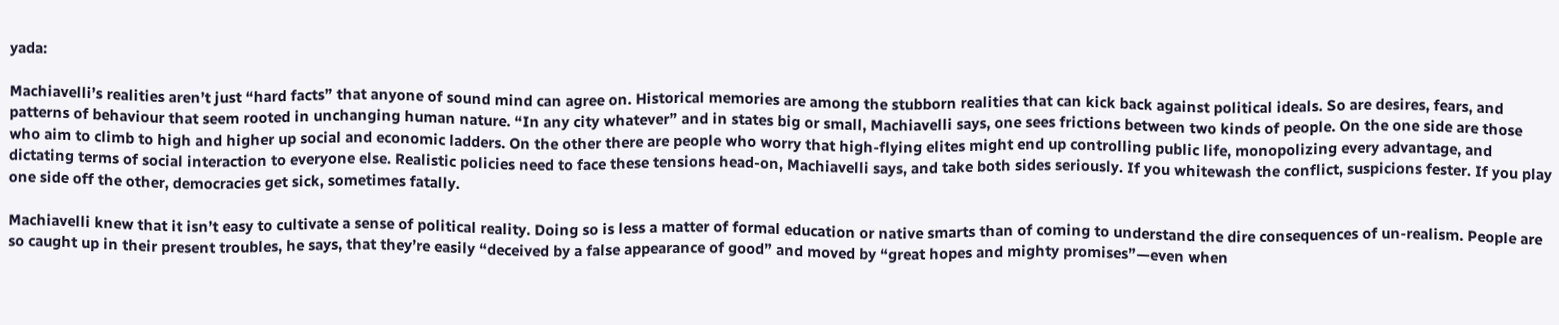yada:

Machiavelli’s realities aren’t just “hard facts” that anyone of sound mind can agree on. Historical memories are among the stubborn realities that can kick back against political ideals. So are desires, fears, and patterns of behaviour that seem rooted in unchanging human nature. “In any city whatever” and in states big or small, Machiavelli says, one sees frictions between two kinds of people. On the one side are those who aim to climb to high and higher up social and economic ladders. On the other there are people who worry that high-flying elites might end up controlling public life, monopolizing every advantage, and dictating terms of social interaction to everyone else. Realistic policies need to face these tensions head-on, Machiavelli says, and take both sides seriously. If you whitewash the conflict, suspicions fester. If you play one side off the other, democracies get sick, sometimes fatally.

Machiavelli knew that it isn’t easy to cultivate a sense of political reality. Doing so is less a matter of formal education or native smarts than of coming to understand the dire consequences of un-realism. People are so caught up in their present troubles, he says, that they’re easily “deceived by a false appearance of good” and moved by “great hopes and mighty promises”—even when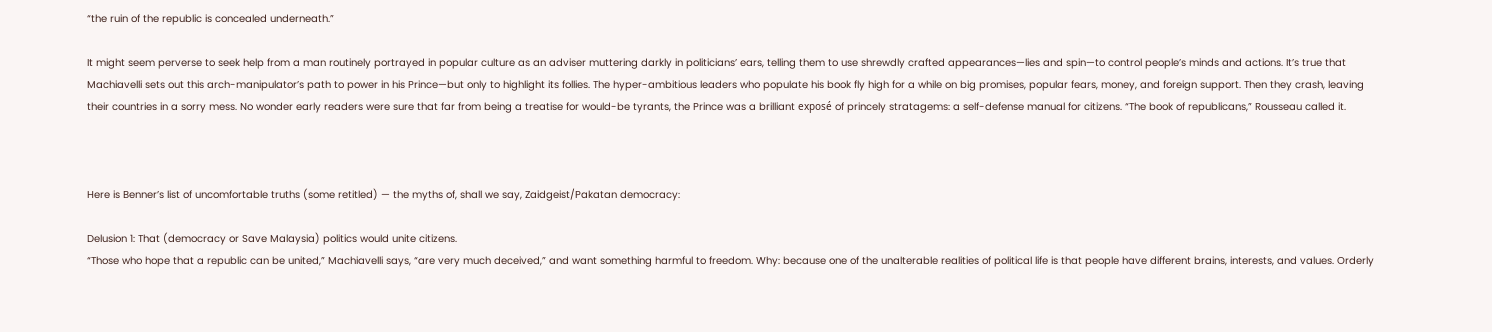“the ruin of the republic is concealed underneath.”

It might seem perverse to seek help from a man routinely portrayed in popular culture as an adviser muttering darkly in politicians’ ears, telling them to use shrewdly crafted appearances—lies and spin—to control people’s minds and actions. It’s true that Machiavelli sets out this arch-manipulator’s path to power in his Prince—but only to highlight its follies. The hyper-ambitious leaders who populate his book fly high for a while on big promises, popular fears, money, and foreign support. Then they crash, leaving their countries in a sorry mess. No wonder early readers were sure that far from being a treatise for would-be tyrants, the Prince was a brilliant exposé of princely stratagems: a self-defense manual for citizens. “The book of republicans,” Rousseau called it.



Here is Benner’s list of uncomfortable truths (some retitled) — the myths of, shall we say, Zaidgeist/Pakatan democracy:

Delusion 1: That (democracy or Save Malaysia) politics would unite citizens.
“Those who hope that a republic can be united,” Machiavelli says, “are very much deceived,” and want something harmful to freedom. Why: because one of the unalterable realities of political life is that people have different brains, interests, and values. Orderly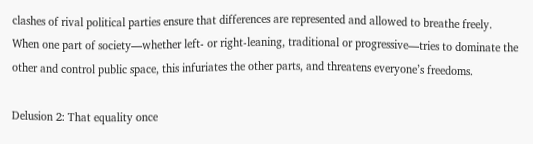clashes of rival political parties ensure that differences are represented and allowed to breathe freely. When one part of society—whether left- or right-leaning, traditional or progressive—tries to dominate the other and control public space, this infuriates the other parts, and threatens everyone’s freedoms.

Delusion 2: That equality once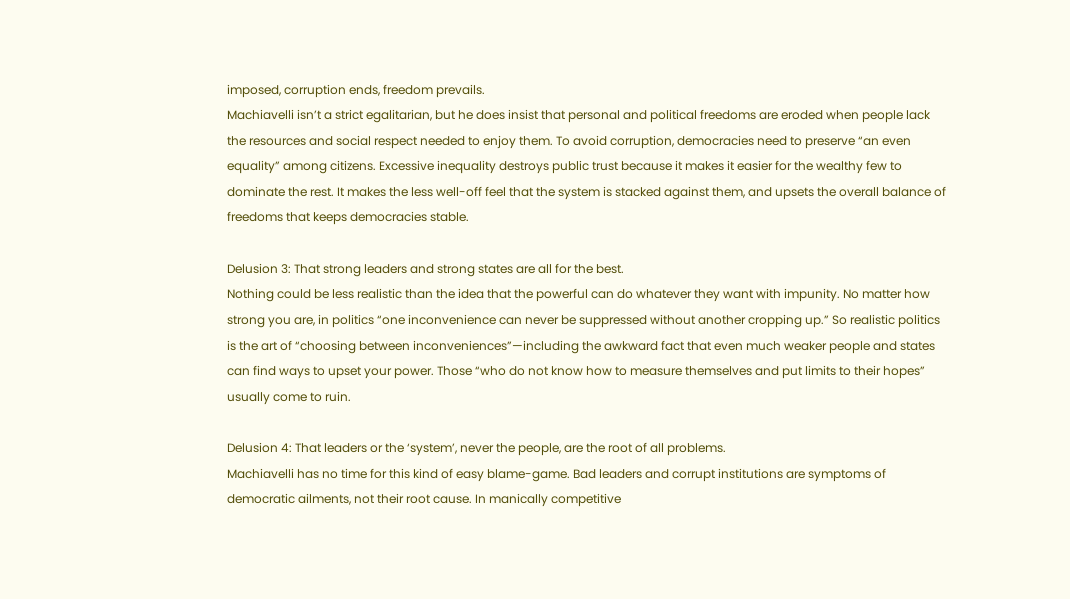imposed, corruption ends, freedom prevails.
Machiavelli isn’t a strict egalitarian, but he does insist that personal and political freedoms are eroded when people lack the resources and social respect needed to enjoy them. To avoid corruption, democracies need to preserve “an even equality” among citizens. Excessive inequality destroys public trust because it makes it easier for the wealthy few to dominate the rest. It makes the less well-off feel that the system is stacked against them, and upsets the overall balance of freedoms that keeps democracies stable.

Delusion 3: That strong leaders and strong states are all for the best.
Nothing could be less realistic than the idea that the powerful can do whatever they want with impunity. No matter how strong you are, in politics “one inconvenience can never be suppressed without another cropping up.” So realistic politics is the art of “choosing between inconveniences”—including the awkward fact that even much weaker people and states can find ways to upset your power. Those “who do not know how to measure themselves and put limits to their hopes” usually come to ruin.

Delusion 4: That leaders or the ‘system’, never the people, are the root of all problems.
Machiavelli has no time for this kind of easy blame-game. Bad leaders and corrupt institutions are symptoms of democratic ailments, not their root cause. In manically competitive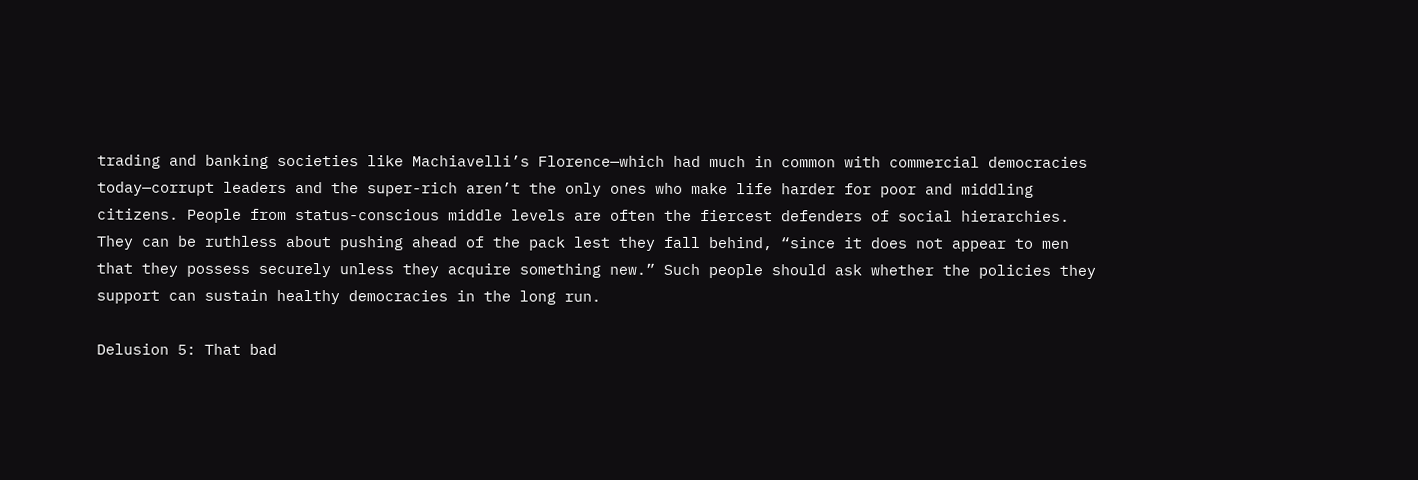trading and banking societies like Machiavelli’s Florence—which had much in common with commercial democracies today—corrupt leaders and the super-rich aren’t the only ones who make life harder for poor and middling citizens. People from status-conscious middle levels are often the fiercest defenders of social hierarchies. They can be ruthless about pushing ahead of the pack lest they fall behind, “since it does not appear to men that they possess securely unless they acquire something new.” Such people should ask whether the policies they support can sustain healthy democracies in the long run.

Delusion 5: That bad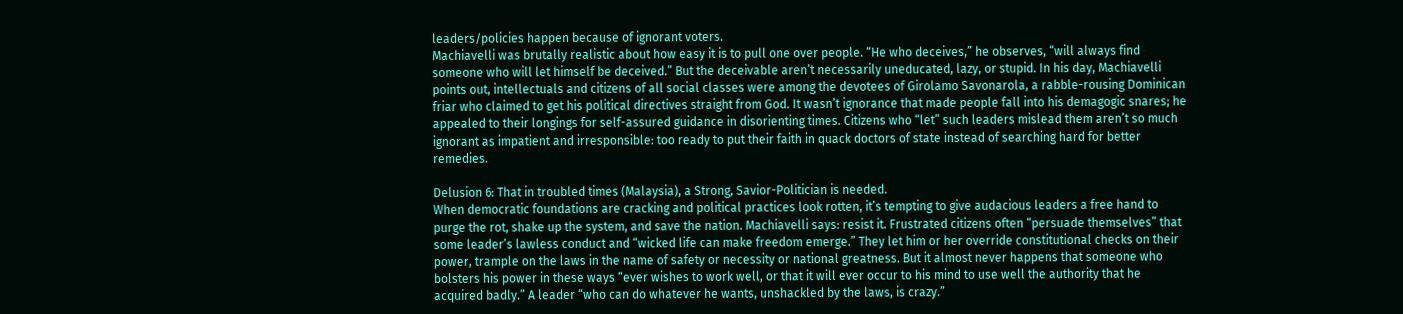leaders/policies happen because of ignorant voters.
Machiavelli was brutally realistic about how easy it is to pull one over people. “He who deceives,” he observes, “will always find someone who will let himself be deceived.” But the deceivable aren’t necessarily uneducated, lazy, or stupid. In his day, Machiavelli points out, intellectuals and citizens of all social classes were among the devotees of Girolamo Savonarola, a rabble-rousing Dominican friar who claimed to get his political directives straight from God. It wasn’t ignorance that made people fall into his demagogic snares; he appealed to their longings for self-assured guidance in disorienting times. Citizens who “let” such leaders mislead them aren’t so much ignorant as impatient and irresponsible: too ready to put their faith in quack doctors of state instead of searching hard for better remedies.

Delusion 6: That in troubled times (Malaysia), a Strong, Savior-Politician is needed.
When democratic foundations are cracking and political practices look rotten, it’s tempting to give audacious leaders a free hand to purge the rot, shake up the system, and save the nation. Machiavelli says: resist it. Frustrated citizens often “persuade themselves” that some leader’s lawless conduct and “wicked life can make freedom emerge.” They let him or her override constitutional checks on their power, trample on the laws in the name of safety or necessity or national greatness. But it almost never happens that someone who bolsters his power in these ways “ever wishes to work well, or that it will ever occur to his mind to use well the authority that he acquired badly.” A leader “who can do whatever he wants, unshackled by the laws, is crazy.”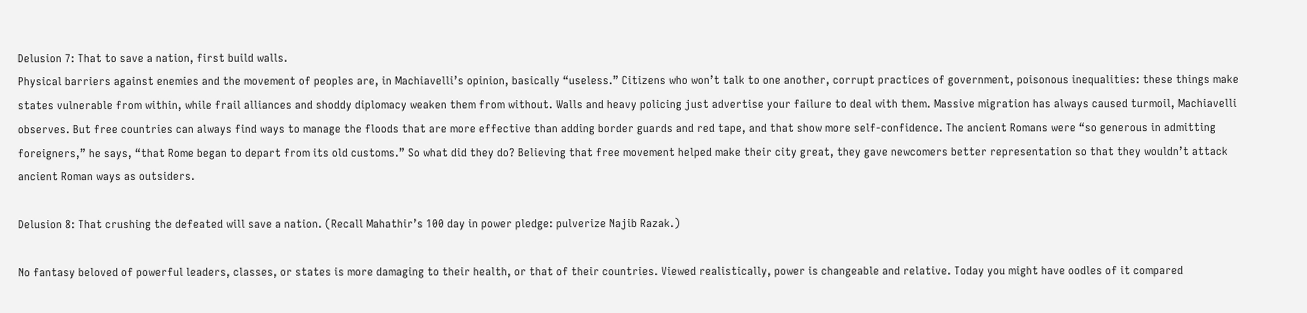Delusion 7: That to save a nation, first build walls.
Physical barriers against enemies and the movement of peoples are, in Machiavelli’s opinion, basically “useless.” Citizens who won’t talk to one another, corrupt practices of government, poisonous inequalities: these things make states vulnerable from within, while frail alliances and shoddy diplomacy weaken them from without. Walls and heavy policing just advertise your failure to deal with them. Massive migration has always caused turmoil, Machiavelli observes. But free countries can always find ways to manage the floods that are more effective than adding border guards and red tape, and that show more self-confidence. The ancient Romans were “so generous in admitting foreigners,” he says, “that Rome began to depart from its old customs.” So what did they do? Believing that free movement helped make their city great, they gave newcomers better representation so that they wouldn’t attack ancient Roman ways as outsiders.

Delusion 8: That crushing the defeated will save a nation. (Recall Mahathir’s 100 day in power pledge: pulverize Najib Razak.)

No fantasy beloved of powerful leaders, classes, or states is more damaging to their health, or that of their countries. Viewed realistically, power is changeable and relative. Today you might have oodles of it compared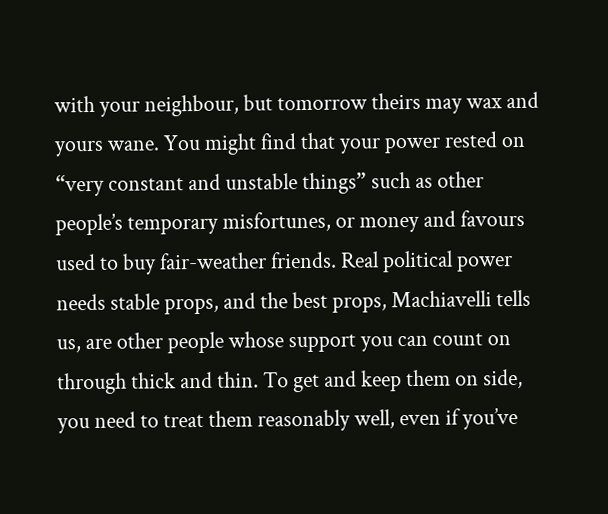with your neighbour, but tomorrow theirs may wax and yours wane. You might find that your power rested on “very constant and unstable things” such as other people’s temporary misfortunes, or money and favours used to buy fair-weather friends. Real political power needs stable props, and the best props, Machiavelli tells us, are other people whose support you can count on through thick and thin. To get and keep them on side, you need to treat them reasonably well, even if you’ve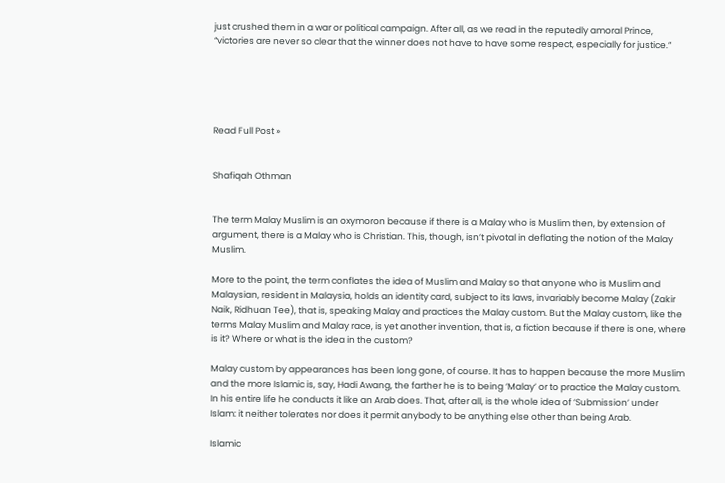just crushed them in a war or political campaign. After all, as we read in the reputedly amoral Prince, “victories are never so clear that the winner does not have to have some respect, especially for justice.”





Read Full Post »


Shafiqah Othman


The term Malay Muslim is an oxymoron because if there is a Malay who is Muslim then, by extension of argument, there is a Malay who is Christian. This, though, isn’t pivotal in deflating the notion of the Malay Muslim.

More to the point, the term conflates the idea of Muslim and Malay so that anyone who is Muslim and Malaysian, resident in Malaysia, holds an identity card, subject to its laws, invariably become Malay (Zakir Naik, Ridhuan Tee), that is, speaking Malay and practices the Malay custom. But the Malay custom, like the terms Malay Muslim and Malay race, is yet another invention, that is, a fiction because if there is one, where is it? Where or what is the idea in the custom?

Malay custom by appearances has been long gone, of course. It has to happen because the more Muslim and the more Islamic is, say, Hadi Awang, the farther he is to being ‘Malay’ or to practice the Malay custom. In his entire life he conducts it like an Arab does. That, after all, is the whole idea of ‘Submission’ under Islam: it neither tolerates nor does it permit anybody to be anything else other than being Arab.

Islamic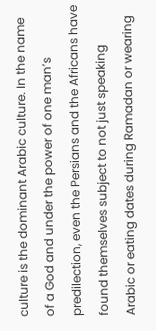culture is the dominant Arabic culture. In the name of a God and under the power of one man’s predilection, even the Persians and the Africans have found themselves subject to not just speaking Arabic or eating dates during Ramadan or wearing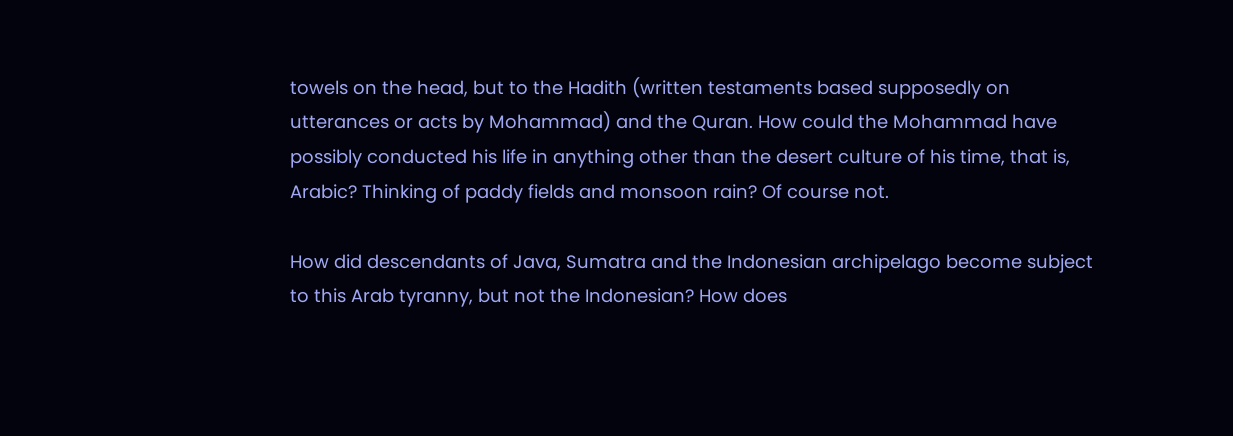towels on the head, but to the Hadith (written testaments based supposedly on utterances or acts by Mohammad) and the Quran. How could the Mohammad have possibly conducted his life in anything other than the desert culture of his time, that is, Arabic? Thinking of paddy fields and monsoon rain? Of course not.

How did descendants of Java, Sumatra and the Indonesian archipelago become subject to this Arab tyranny, but not the Indonesian? How does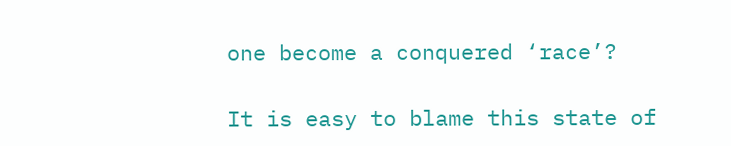one become a conquered ‘race’?

It is easy to blame this state of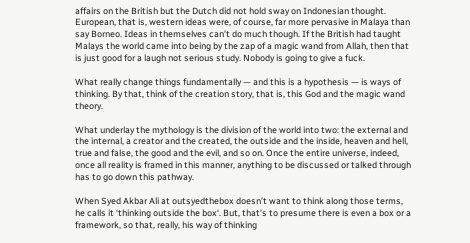affairs on the British but the Dutch did not hold sway on Indonesian thought. European, that is, western ideas were, of course, far more pervasive in Malaya than say Borneo. Ideas in themselves can’t do much though. If the British had taught Malays the world came into being by the zap of a magic wand from Allah, then that is just good for a laugh not serious study. Nobody is going to give a fuck.

What really change things fundamentally — and this is a hypothesis — is ways of thinking. By that, think of the creation story, that is, this God and the magic wand theory.

What underlay the mythology is the division of the world into two: the external and the internal, a creator and the created, the outside and the inside, heaven and hell, true and false, the good and the evil, and so on. Once the entire universe, indeed, once all reality is framed in this manner, anything to be discussed or talked through has to go down this pathway.

When Syed Akbar Ali at outsyedthebox doesn’t want to think along those terms, he calls it ‘thinking outside the box‘. But, that’s to presume there is even a box or a framework, so that, really, his way of thinking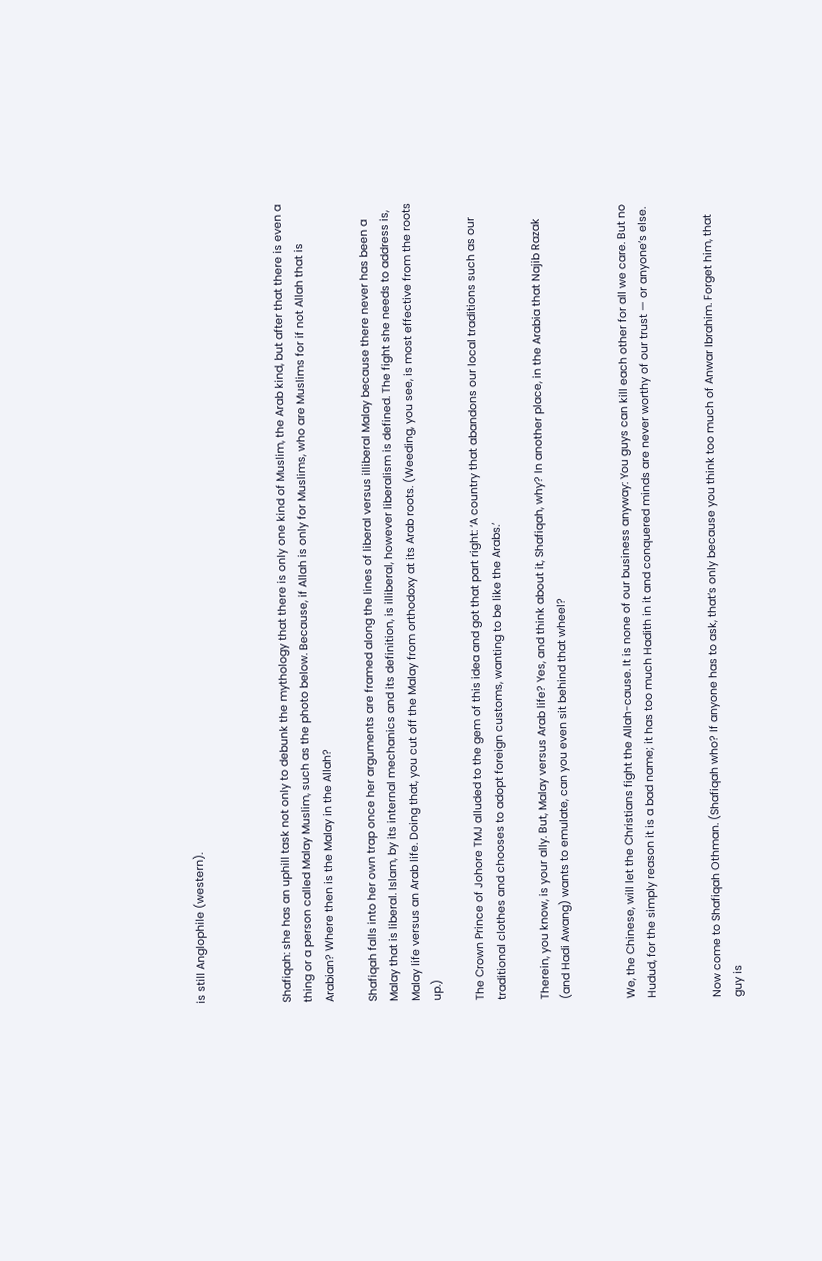is still Anglophile (western).



Shafiqah: she has an uphill task not only to debunk the mythology that there is only one kind of Muslim, the Arab kind, but after that there is even a thing or a person called Malay Muslim, such as the photo below. Because, if Allah is only for Muslims, who are Muslims for if not Allah that is Arabian? Where then is the Malay in the Allah?

Shafiqah falls into her own trap once her arguments are framed along the lines of liberal versus illiberal Malay because there never has been a Malay that is liberal. Islam, by its internal mechanics and its definition, is illiberal, however liberalism is defined. The fight she needs to address is, Malay life versus an Arab life. Doing that, you cut off the Malay from orthodoxy at its Arab roots. (Weeding, you see, is most effective from the roots up.)

The Crown Prince of Johore TMJ alluded to the gem of this idea and got that part right: ‘A country that abandons our local traditions such as our traditional clothes and chooses to adopt foreign customs, wanting to be like the Arabs.’

Therein, you know, is your ally. But, Malay versus Arab life? Yes, and think about it, Shafiqah, why? In another place, in the Arabia that Najib Razak (and Hadi Awang) wants to emulate, can you even sit behind that wheel?


We, the Chinese, will let the Christians fight the Allah-cause. It is none of our business anyway: You guys can kill each other for all we care. But no Hudud, for the simply reason it is a bad name; it has too much Hadith in it and conquered minds are never worthy of our trust — or anyone’s else.


Now come to Shafiqah Othman. (Shafiqah who? If anyone has to ask, that’s only because you think too much of Anwar Ibrahim. Forget him, that guy is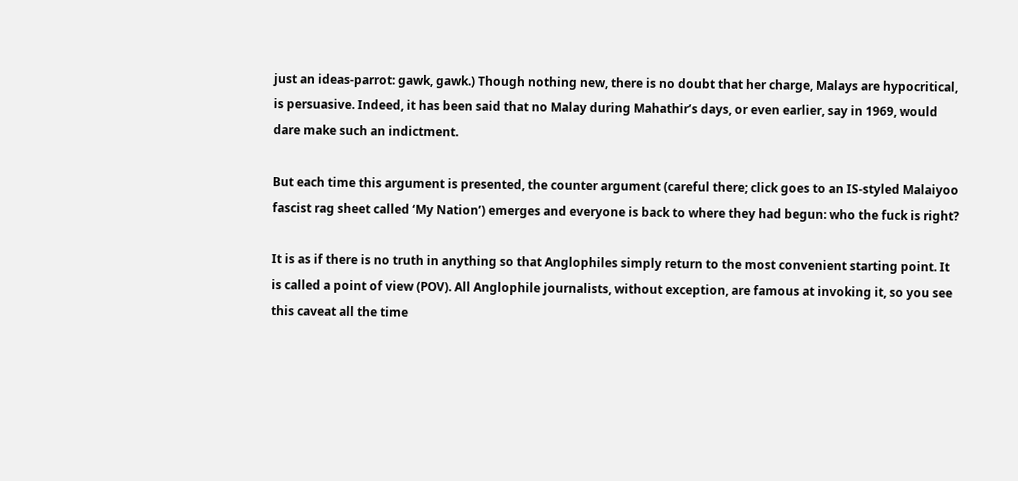just an ideas-parrot: gawk, gawk.) Though nothing new, there is no doubt that her charge, Malays are hypocritical, is persuasive. Indeed, it has been said that no Malay during Mahathir’s days, or even earlier, say in 1969, would dare make such an indictment.

But each time this argument is presented, the counter argument (careful there; click goes to an IS-styled Malaiyoo fascist rag sheet called ‘My Nation’) emerges and everyone is back to where they had begun: who the fuck is right?

It is as if there is no truth in anything so that Anglophiles simply return to the most convenient starting point. It is called a point of view (POV). All Anglophile journalists, without exception, are famous at invoking it, so you see this caveat all the time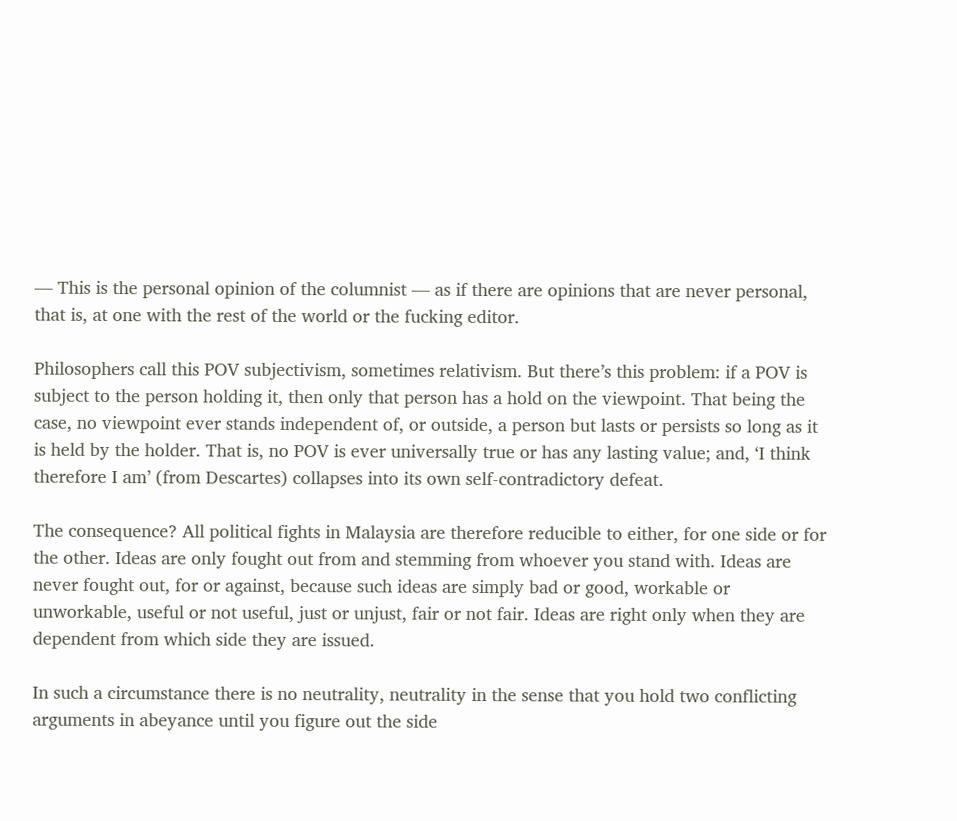— This is the personal opinion of the columnist — as if there are opinions that are never personal, that is, at one with the rest of the world or the fucking editor.

Philosophers call this POV subjectivism, sometimes relativism. But there’s this problem: if a POV is subject to the person holding it, then only that person has a hold on the viewpoint. That being the case, no viewpoint ever stands independent of, or outside, a person but lasts or persists so long as it is held by the holder. That is, no POV is ever universally true or has any lasting value; and, ‘I think therefore I am’ (from Descartes) collapses into its own self-contradictory defeat.

The consequence? All political fights in Malaysia are therefore reducible to either, for one side or for the other. Ideas are only fought out from and stemming from whoever you stand with. Ideas are never fought out, for or against, because such ideas are simply bad or good, workable or unworkable, useful or not useful, just or unjust, fair or not fair. Ideas are right only when they are dependent from which side they are issued.

In such a circumstance there is no neutrality, neutrality in the sense that you hold two conflicting arguments in abeyance until you figure out the side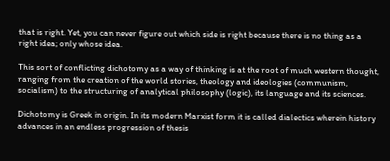that is right. Yet, you can never figure out which side is right because there is no thing as a right idea; only whose idea.

This sort of conflicting dichotomy as a way of thinking is at the root of much western thought, ranging from the creation of the world stories, theology and ideologies (communism, socialism) to the structuring of analytical philosophy (logic), its language and its sciences.

Dichotomy is Greek in origin. In its modern Marxist form it is called dialectics wherein history advances in an endless progression of thesis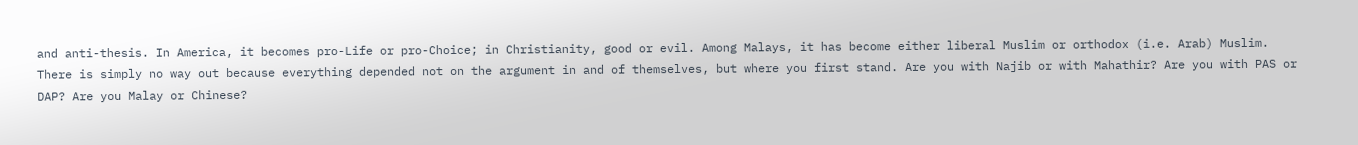and anti-thesis. In America, it becomes pro-Life or pro-Choice; in Christianity, good or evil. Among Malays, it has become either liberal Muslim or orthodox (i.e. Arab) Muslim. There is simply no way out because everything depended not on the argument in and of themselves, but where you first stand. Are you with Najib or with Mahathir? Are you with PAS or DAP? Are you Malay or Chinese?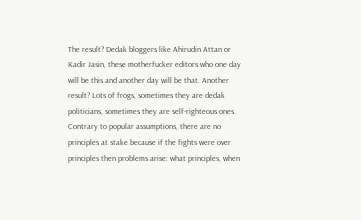The result? Dedak bloggers like Ahirudin Attan or Kadir Jasin, these motherfucker editors who one day will be this and another day will be that. Another result? Lots of frogs, sometimes they are dedak politicians, sometimes they are self-righteous ones. Contrary to popular assumptions, there are no principles at stake because if the fights were over principles then problems arise: what principles, when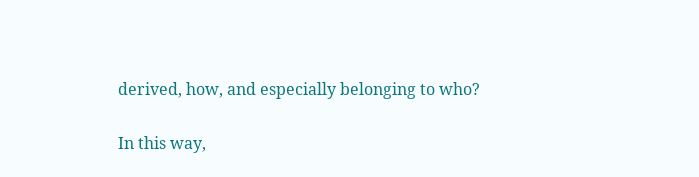derived, how, and especially belonging to who?

In this way,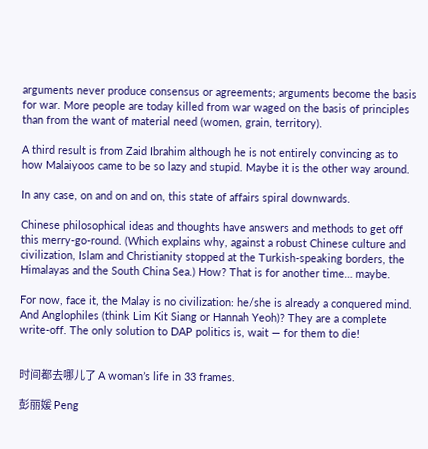arguments never produce consensus or agreements; arguments become the basis for war. More people are today killed from war waged on the basis of principles than from the want of material need (women, grain, territory).

A third result is from Zaid Ibrahim although he is not entirely convincing as to how Malaiyoos came to be so lazy and stupid. Maybe it is the other way around.

In any case, on and on and on, this state of affairs spiral downwards.

Chinese philosophical ideas and thoughts have answers and methods to get off this merry-go-round. (Which explains why, against a robust Chinese culture and civilization, Islam and Christianity stopped at the Turkish-speaking borders, the Himalayas and the South China Sea.) How? That is for another time… maybe.

For now, face it, the Malay is no civilization: he/she is already a conquered mind. And Anglophiles (think Lim Kit Siang or Hannah Yeoh)? They are a complete write-off. The only solution to DAP politics is, wait — for them to die!


时间都去哪儿了 A woman’s life in 33 frames.

彭丽媛 Peng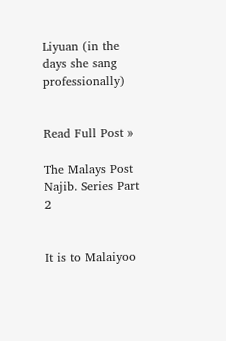Liyuan (in the days she sang professionally)


Read Full Post »

The Malays Post Najib. Series Part 2


It is to Malaiyoo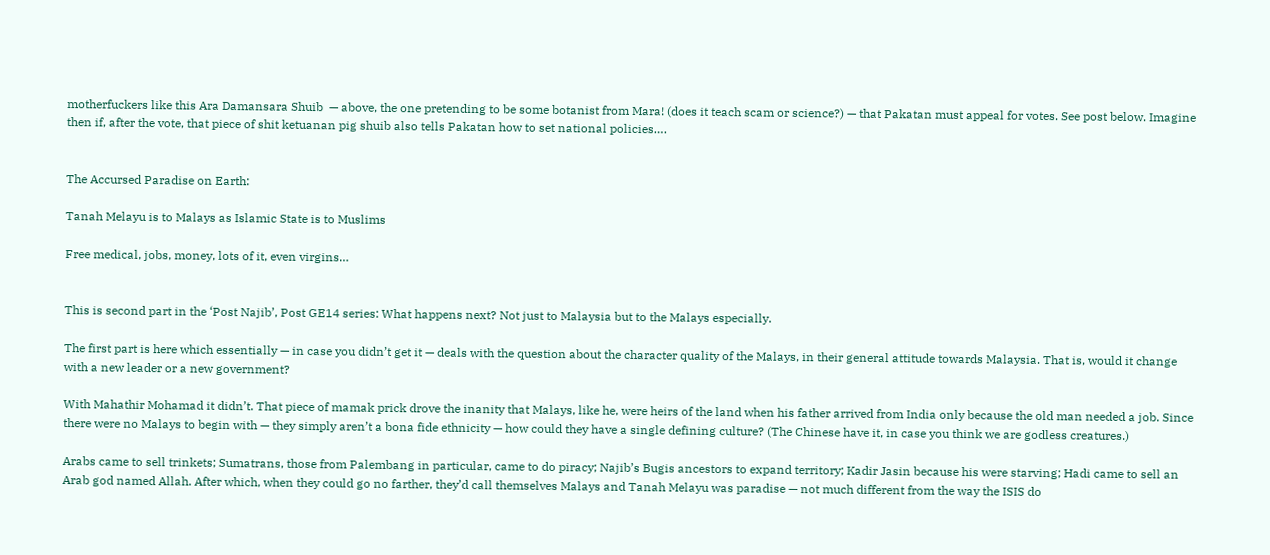motherfuckers like this Ara Damansara Shuib  — above, the one pretending to be some botanist from Mara! (does it teach scam or science?) — that Pakatan must appeal for votes. See post below. Imagine then if, after the vote, that piece of shit ketuanan pig shuib also tells Pakatan how to set national policies….


The Accursed Paradise on Earth:

Tanah Melayu is to Malays as Islamic State is to Muslims

Free medical, jobs, money, lots of it, even virgins…


This is second part in the ‘Post Najib’, Post GE14 series: What happens next? Not just to Malaysia but to the Malays especially.

The first part is here which essentially — in case you didn’t get it — deals with the question about the character quality of the Malays, in their general attitude towards Malaysia. That is, would it change with a new leader or a new government?

With Mahathir Mohamad it didn’t. That piece of mamak prick drove the inanity that Malays, like he, were heirs of the land when his father arrived from India only because the old man needed a job. Since there were no Malays to begin with — they simply aren’t a bona fide ethnicity — how could they have a single defining culture? (The Chinese have it, in case you think we are godless creatures.)

Arabs came to sell trinkets; Sumatrans, those from Palembang in particular, came to do piracy; Najib’s Bugis ancestors to expand territory; Kadir Jasin because his were starving; Hadi came to sell an Arab god named Allah. After which, when they could go no farther, they’d call themselves Malays and Tanah Melayu was paradise — not much different from the way the ISIS do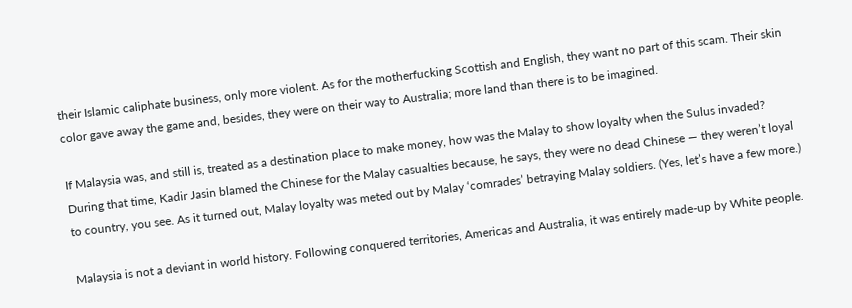their Islamic caliphate business, only more violent. As for the motherfucking Scottish and English, they want no part of this scam. Their skin color gave away the game and, besides, they were on their way to Australia; more land than there is to be imagined.

If Malaysia was, and still is, treated as a destination place to make money, how was the Malay to show loyalty when the Sulus invaded? During that time, Kadir Jasin blamed the Chinese for the Malay casualties because, he says, they were no dead Chinese — they weren’t loyal to country, you see. As it turned out, Malay loyalty was meted out by Malay ‘comrades’ betraying Malay soldiers. (Yes, let’s have a few more.)

Malaysia is not a deviant in world history. Following conquered territories, Americas and Australia, it was entirely made-up by White people.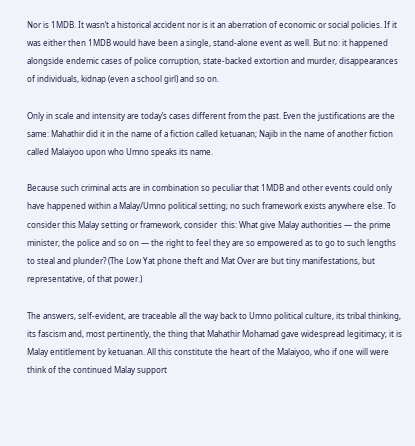Nor is 1MDB. It wasn’t a historical accident nor is it an aberration of economic or social policies. If it was either then 1MDB would have been a single, stand-alone event as well. But no: it happened alongside endemic cases of police corruption, state-backed extortion and murder, disappearances of individuals, kidnap (even a school girl) and so on.

Only in scale and intensity are today’s cases different from the past. Even the justifications are the same: Mahathir did it in the name of a fiction called ketuanan; Najib in the name of another fiction called Malaiyoo upon who Umno speaks its name.

Because such criminal acts are in combination so peculiar that 1MDB and other events could only have happened within a Malay/Umno political setting; no such framework exists anywhere else. To consider this Malay setting or framework, consider  this: What give Malay authorities — the prime minister, the police and so on — the right to feel they are so empowered as to go to such lengths to steal and plunder? (The Low Yat phone theft and Mat Over are but tiny manifestations, but representative, of that power.)

The answers, self-evident, are traceable all the way back to Umno political culture, its tribal thinking, its fascism and, most pertinently, the thing that Mahathir Mohamad gave widespread legitimacy; it is Malay entitlement by ketuanan. All this constitute the heart of the Malaiyoo, who if one will were think of the continued Malay support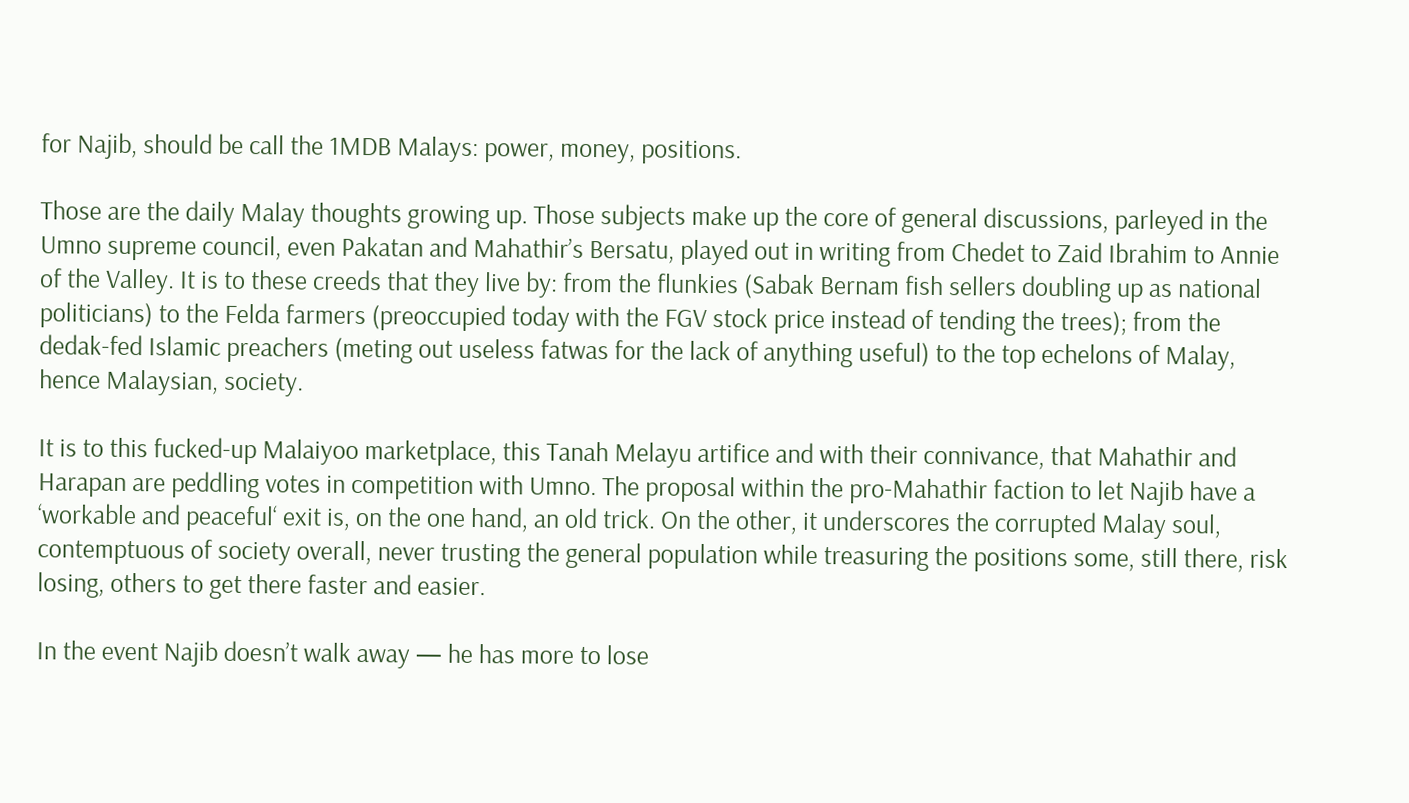for Najib, should be call the 1MDB Malays: power, money, positions.

Those are the daily Malay thoughts growing up. Those subjects make up the core of general discussions, parleyed in the Umno supreme council, even Pakatan and Mahathir’s Bersatu, played out in writing from Chedet to Zaid Ibrahim to Annie of the Valley. It is to these creeds that they live by: from the flunkies (Sabak Bernam fish sellers doubling up as national politicians) to the Felda farmers (preoccupied today with the FGV stock price instead of tending the trees); from the dedak-fed Islamic preachers (meting out useless fatwas for the lack of anything useful) to the top echelons of Malay, hence Malaysian, society.

It is to this fucked-up Malaiyoo marketplace, this Tanah Melayu artifice and with their connivance, that Mahathir and Harapan are peddling votes in competition with Umno. The proposal within the pro-Mahathir faction to let Najib have a ‘workable and peaceful‘ exit is, on the one hand, an old trick. On the other, it underscores the corrupted Malay soul, contemptuous of society overall, never trusting the general population while treasuring the positions some, still there, risk losing, others to get there faster and easier.

In the event Najib doesn’t walk away — he has more to lose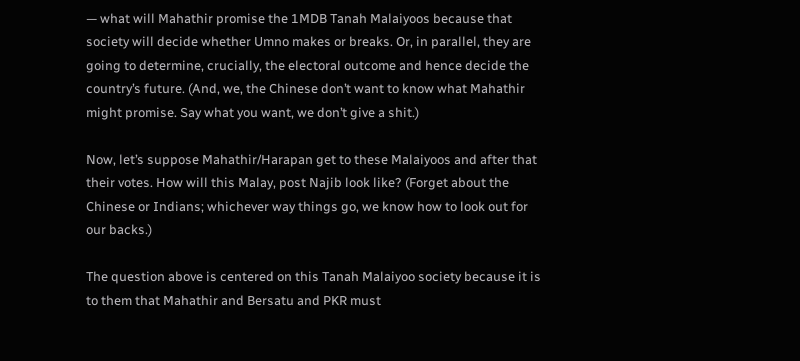— what will Mahathir promise the 1MDB Tanah Malaiyoos because that society will decide whether Umno makes or breaks. Or, in parallel, they are going to determine, crucially, the electoral outcome and hence decide the country’s future. (And, we, the Chinese don’t want to know what Mahathir might promise. Say what you want, we don’t give a shit.)

Now, let’s suppose Mahathir/Harapan get to these Malaiyoos and after that their votes. How will this Malay, post Najib look like? (Forget about the Chinese or Indians; whichever way things go, we know how to look out for our backs.)

The question above is centered on this Tanah Malaiyoo society because it is to them that Mahathir and Bersatu and PKR must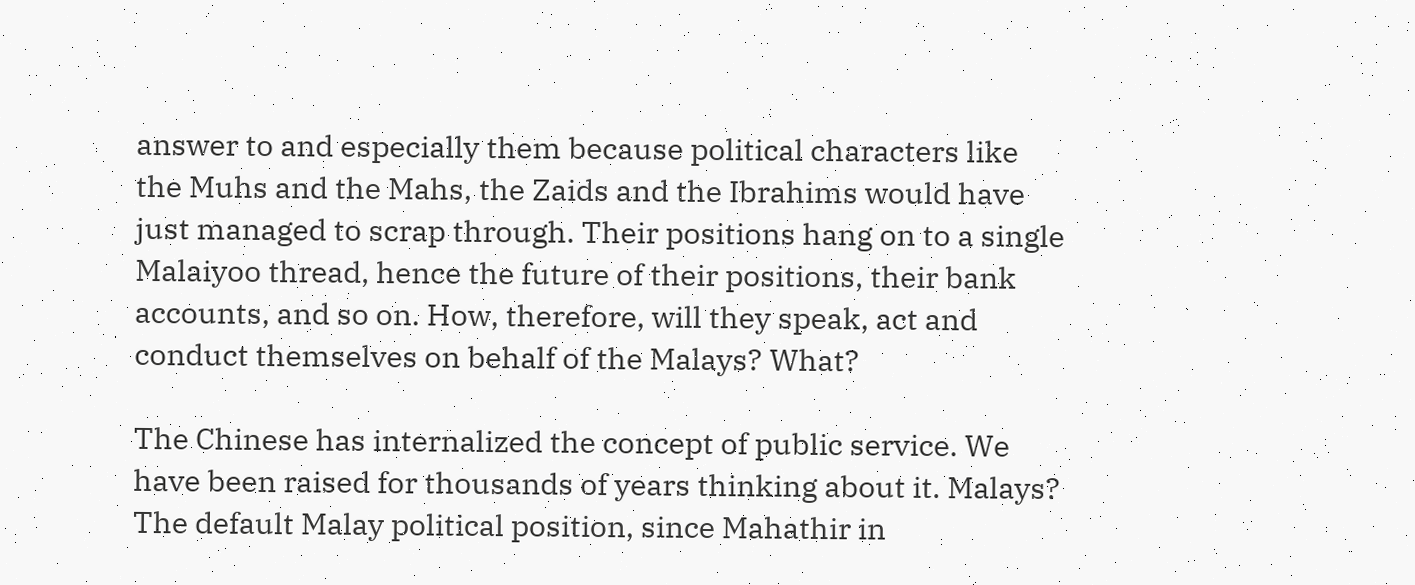answer to and especially them because political characters like the Muhs and the Mahs, the Zaids and the Ibrahims would have just managed to scrap through. Their positions hang on to a single Malaiyoo thread, hence the future of their positions, their bank accounts, and so on. How, therefore, will they speak, act and conduct themselves on behalf of the Malays? What?

The Chinese has internalized the concept of public service. We have been raised for thousands of years thinking about it. Malays? The default Malay political position, since Mahathir in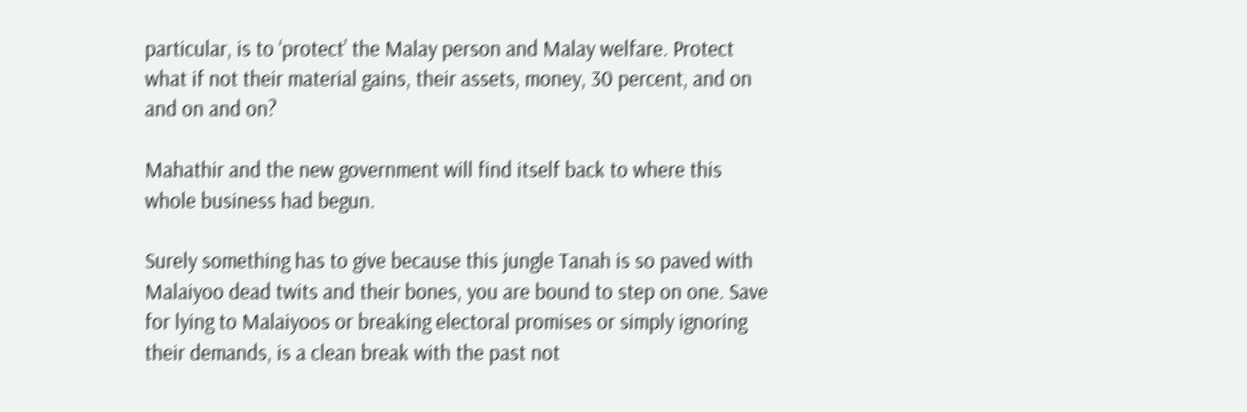particular, is to ‘protect’ the Malay person and Malay welfare. Protect what if not their material gains, their assets, money, 30 percent, and on and on and on?

Mahathir and the new government will find itself back to where this whole business had begun.

Surely something has to give because this jungle Tanah is so paved with Malaiyoo dead twits and their bones, you are bound to step on one. Save for lying to Malaiyoos or breaking electoral promises or simply ignoring their demands, is a clean break with the past not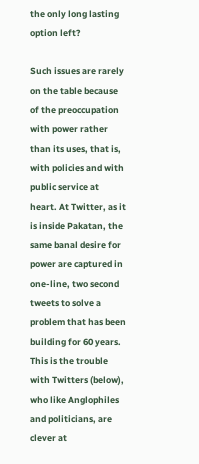the only long lasting option left?

Such issues are rarely on the table because of the preoccupation with power rather than its uses, that is, with policies and with public service at heart. At Twitter, as it is inside Pakatan, the same banal desire for power are captured in one-line, two second tweets to solve a problem that has been building for 60 years. This is the trouble with Twitters (below), who like Anglophiles and politicians, are clever at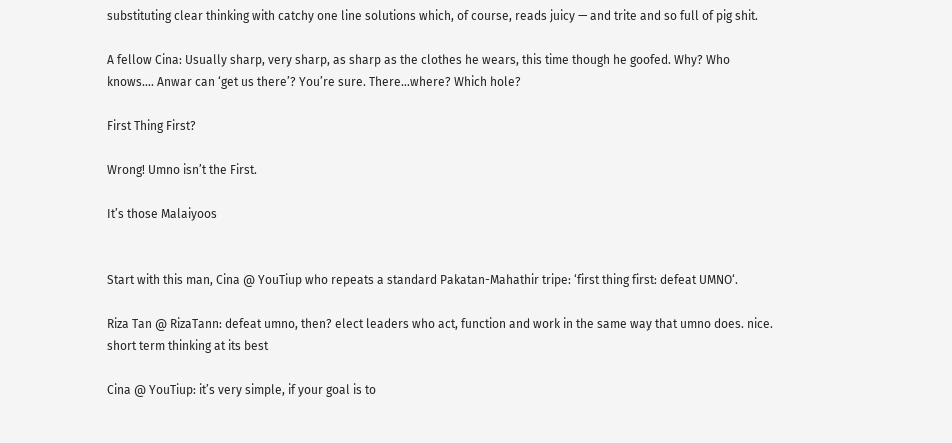substituting clear thinking with catchy one line solutions which, of course, reads juicy — and trite and so full of pig shit.

A fellow Cina: Usually sharp, very sharp, as sharp as the clothes he wears, this time though he goofed. Why? Who knows…. Anwar can ‘get us there’? You’re sure. There…where? Which hole?

First Thing First?

Wrong! Umno isn’t the First.

It’s those Malaiyoos


Start with this man, Cina @ YouTiup who repeats a standard Pakatan-Mahathir tripe: ‘first thing first: defeat UMNO‘.

Riza Tan @ RizaTann: defeat umno, then? elect leaders who act, function and work in the same way that umno does. nice. short term thinking at its best

Cina @ YouTiup: it’s very simple, if your goal is to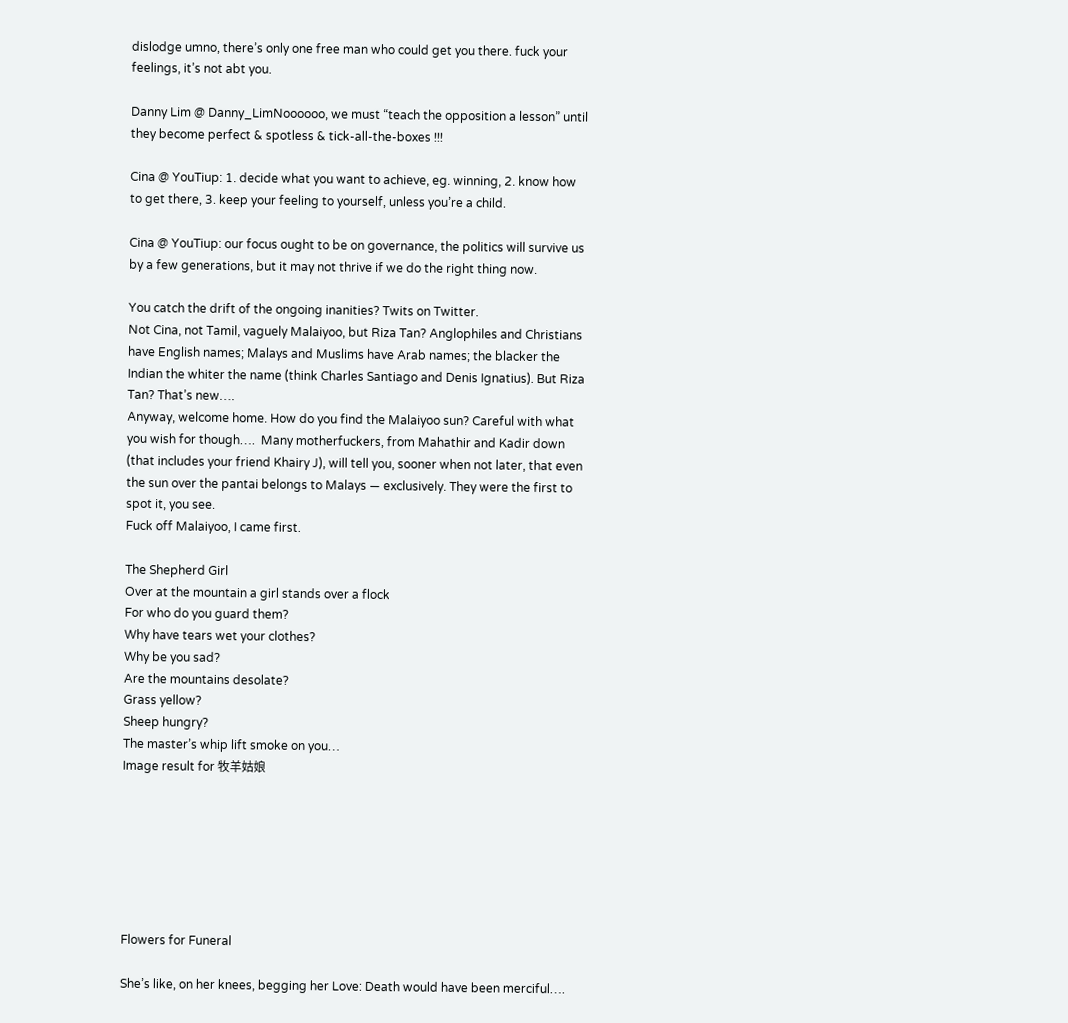dislodge umno, there’s only one free man who could get you there. fuck your feelings, it’s not abt you.

Danny Lim @ Danny_LimNoooooo, we must “teach the opposition a lesson” until they become perfect & spotless & tick-all-the-boxes !!!

Cina @ YouTiup: 1. decide what you want to achieve, eg. winning, 2. know how to get there, 3. keep your feeling to yourself, unless you’re a child.

Cina @ YouTiup: our focus ought to be on governance, the politics will survive us by a few generations, but it may not thrive if we do the right thing now.

You catch the drift of the ongoing inanities? Twits on Twitter.
Not Cina, not Tamil, vaguely Malaiyoo, but Riza Tan? Anglophiles and Christians have English names; Malays and Muslims have Arab names; the blacker the Indian the whiter the name (think Charles Santiago and Denis Ignatius). But Riza Tan? That’s new….
Anyway, welcome home. How do you find the Malaiyoo sun? Careful with what you wish for though….  Many motherfuckers, from Mahathir and Kadir down (that includes your friend Khairy J), will tell you, sooner when not later, that even the sun over the pantai belongs to Malays — exclusively. They were the first to spot it, you see.
Fuck off Malaiyoo, I came first.

The Shepherd Girl
Over at the mountain a girl stands over a flock
For who do you guard them?
Why have tears wet your clothes?
Why be you sad?
Are the mountains desolate?
Grass yellow?
Sheep hungry?
The master’s whip lift smoke on you…
Image result for 牧羊姑娘







Flowers for Funeral

She’s like, on her knees, begging her Love: Death would have been merciful….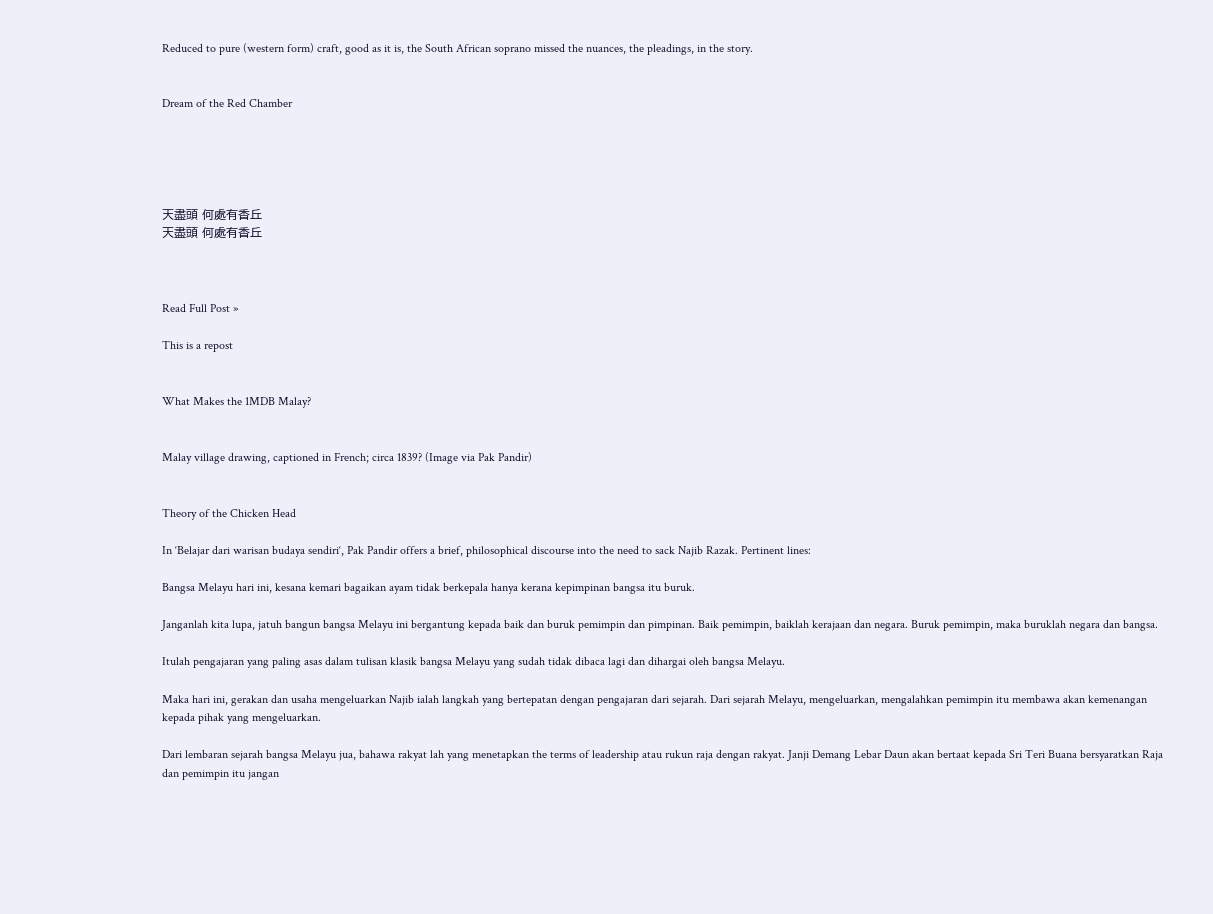Reduced to pure (western form) craft, good as it is, the South African soprano missed the nuances, the pleadings, in the story.


Dream of the Red Chamber





天盡頭 何處有香丘
天盡頭 何處有香丘



Read Full Post »

This is a repost


What Makes the 1MDB Malay?


Malay village drawing, captioned in French; circa 1839? (Image via Pak Pandir)


Theory of the Chicken Head

In ‘Belajar dari warisan budaya sendiri‘, Pak Pandir offers a brief, philosophical discourse into the need to sack Najib Razak. Pertinent lines:

Bangsa Melayu hari ini, kesana kemari bagaikan ayam tidak berkepala hanya kerana kepimpinan bangsa itu buruk.

Janganlah kita lupa, jatuh bangun bangsa Melayu ini bergantung kepada baik dan buruk pemimpin dan pimpinan. Baik pemimpin, baiklah kerajaan dan negara. Buruk pemimpin, maka buruklah negara dan bangsa.

Itulah pengajaran yang paling asas dalam tulisan klasik bangsa Melayu yang sudah tidak dibaca lagi dan dihargai oleh bangsa Melayu.

Maka hari ini, gerakan dan usaha mengeluarkan Najib ialah langkah yang bertepatan dengan pengajaran dari sejarah. Dari sejarah Melayu, mengeluarkan, mengalahkan pemimpin itu membawa akan kemenangan kepada pihak yang mengeluarkan.

Dari lembaran sejarah bangsa Melayu jua, bahawa rakyat lah yang menetapkan the terms of leadership atau rukun raja dengan rakyat. Janji Demang Lebar Daun akan bertaat kepada Sri Teri Buana bersyaratkan Raja dan pemimpin itu jangan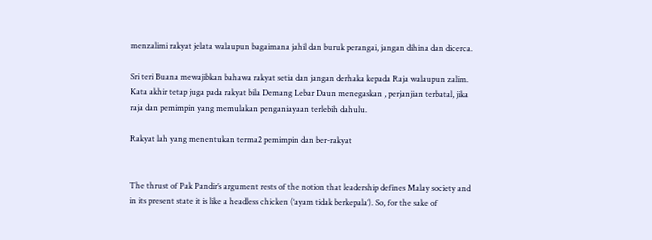menzalimi rakyat jelata walaupun bagaimana jahil dan buruk perangai, jangan dihina dan dicerca.

Sri teri Buana mewajibkan bahawa rakyat setia dan jangan derhaka kepada Raja walaupun zalim. Kata akhir tetap juga pada rakyat bila Demang Lebar Daun menegaskan , perjanjian terbatal, jika raja dan pemimpin yang memulakan penganiayaan terlebih dahulu.

Rakyat lah yang menentukan terma2 pemimpin dan ber-rakyat


The thrust of Pak Pandir’s argument rests of the notion that leadership defines Malay society and in its present state it is like a headless chicken (‘ayam tidak berkepala’). So, for the sake of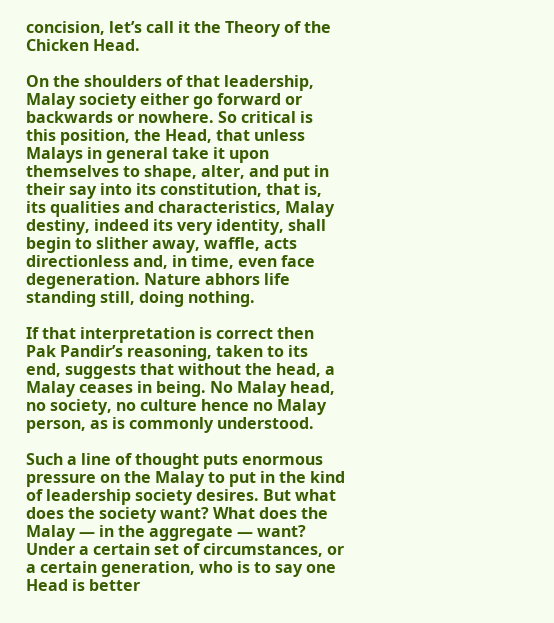concision, let’s call it the Theory of the Chicken Head.

On the shoulders of that leadership, Malay society either go forward or backwards or nowhere. So critical is this position, the Head, that unless Malays in general take it upon themselves to shape, alter, and put in their say into its constitution, that is, its qualities and characteristics, Malay destiny, indeed its very identity, shall begin to slither away, waffle, acts directionless and, in time, even face degeneration. Nature abhors life standing still, doing nothing.

If that interpretation is correct then Pak Pandir’s reasoning, taken to its end, suggests that without the head, a Malay ceases in being. No Malay head, no society, no culture hence no Malay person, as is commonly understood.

Such a line of thought puts enormous pressure on the Malay to put in the kind of leadership society desires. But what does the society want? What does the Malay — in the aggregate — want? Under a certain set of circumstances, or a certain generation, who is to say one Head is better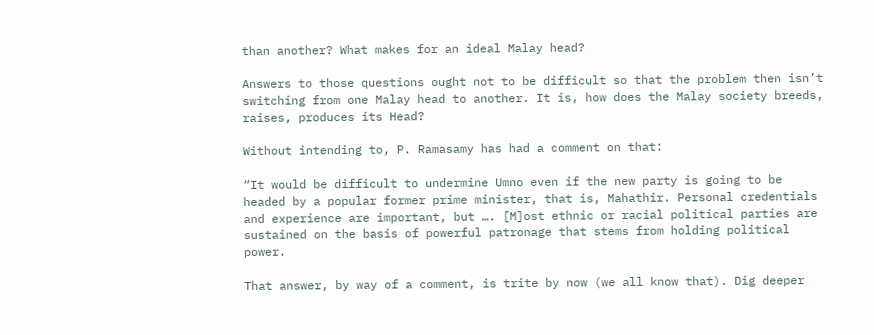than another? What makes for an ideal Malay head?

Answers to those questions ought not to be difficult so that the problem then isn’t switching from one Malay head to another. It is, how does the Malay society breeds, raises, produces its Head?

Without intending to, P. Ramasamy has had a comment on that:

“It would be difficult to undermine Umno even if the new party is going to be headed by a popular former prime minister, that is, Mahathir. Personal credentials and experience are important, but …. [M]ost ethnic or racial political parties are sustained on the basis of powerful patronage that stems from holding political power.

That answer, by way of a comment, is trite by now (we all know that). Dig deeper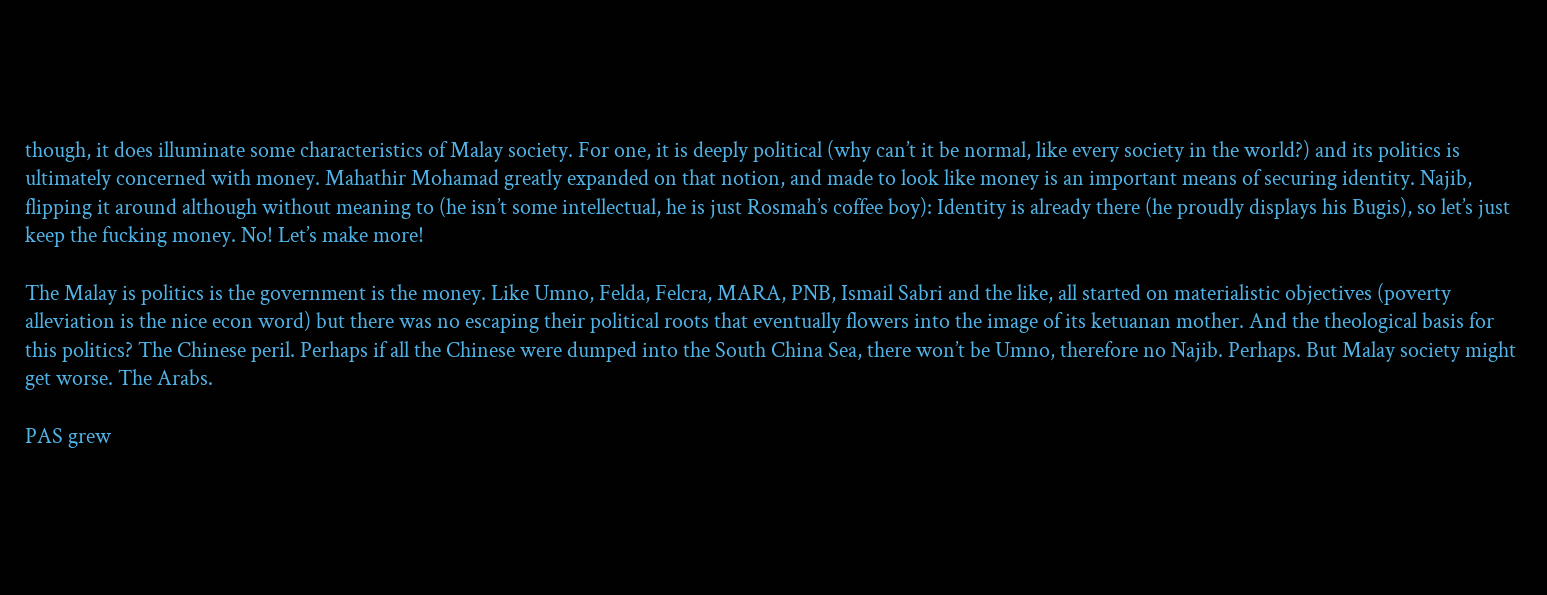though, it does illuminate some characteristics of Malay society. For one, it is deeply political (why can’t it be normal, like every society in the world?) and its politics is ultimately concerned with money. Mahathir Mohamad greatly expanded on that notion, and made to look like money is an important means of securing identity. Najib, flipping it around although without meaning to (he isn’t some intellectual, he is just Rosmah’s coffee boy): Identity is already there (he proudly displays his Bugis), so let’s just keep the fucking money. No! Let’s make more!

The Malay is politics is the government is the money. Like Umno, Felda, Felcra, MARA, PNB, Ismail Sabri and the like, all started on materialistic objectives (poverty alleviation is the nice econ word) but there was no escaping their political roots that eventually flowers into the image of its ketuanan mother. And the theological basis for this politics? The Chinese peril. Perhaps if all the Chinese were dumped into the South China Sea, there won’t be Umno, therefore no Najib. Perhaps. But Malay society might get worse. The Arabs.

PAS grew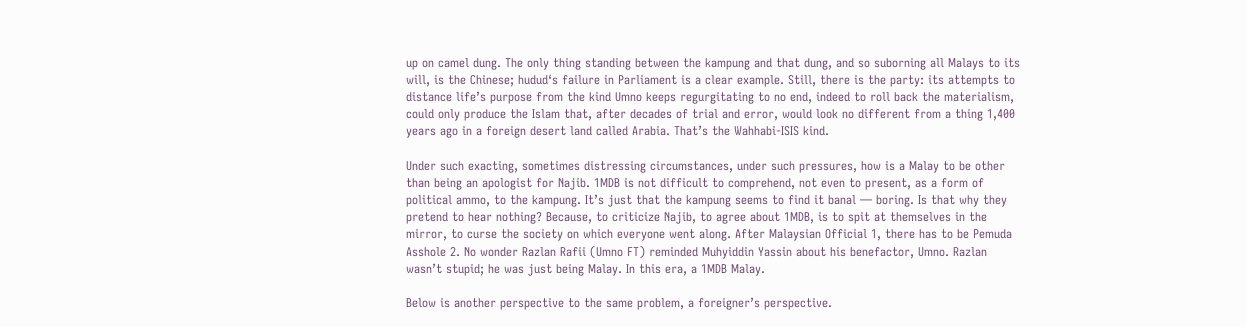up on camel dung. The only thing standing between the kampung and that dung, and so suborning all Malays to its will, is the Chinese; hudud‘s failure in Parliament is a clear example. Still, there is the party: its attempts to distance life’s purpose from the kind Umno keeps regurgitating to no end, indeed to roll back the materialism, could only produce the Islam that, after decades of trial and error, would look no different from a thing 1,400 years ago in a foreign desert land called Arabia. That’s the Wahhabi-ISIS kind.

Under such exacting, sometimes distressing circumstances, under such pressures, how is a Malay to be other than being an apologist for Najib. 1MDB is not difficult to comprehend, not even to present, as a form of political ammo, to the kampung. It’s just that the kampung seems to find it banal — boring. Is that why they pretend to hear nothing? Because, to criticize Najib, to agree about 1MDB, is to spit at themselves in the mirror, to curse the society on which everyone went along. After Malaysian Official 1, there has to be Pemuda Asshole 2. No wonder Razlan Rafii (Umno FT) reminded Muhyiddin Yassin about his benefactor, Umno. Razlan wasn’t stupid; he was just being Malay. In this era, a 1MDB Malay.

Below is another perspective to the same problem, a foreigner’s perspective.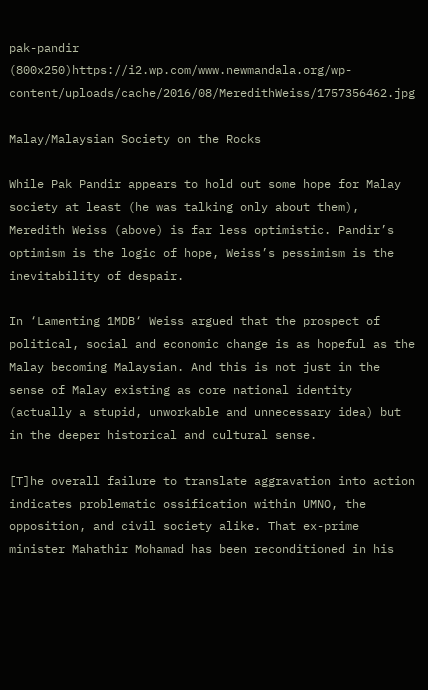pak-pandir (800x250)https://i2.wp.com/www.newmandala.org/wp-content/uploads/cache/2016/08/MeredithWeiss/1757356462.jpg

Malay/Malaysian Society on the Rocks

While Pak Pandir appears to hold out some hope for Malay society at least (he was talking only about them), Meredith Weiss (above) is far less optimistic. Pandir’s optimism is the logic of hope, Weiss’s pessimism is the inevitability of despair.

In ‘Lamenting 1MDB‘ Weiss argued that the prospect of political, social and economic change is as hopeful as the Malay becoming Malaysian. And this is not just in the sense of Malay existing as core national identity (actually a stupid, unworkable and unnecessary idea) but in the deeper historical and cultural sense.

[T]he overall failure to translate aggravation into action indicates problematic ossification within UMNO, the opposition, and civil society alike. That ex-prime minister Mahathir Mohamad has been reconditioned in his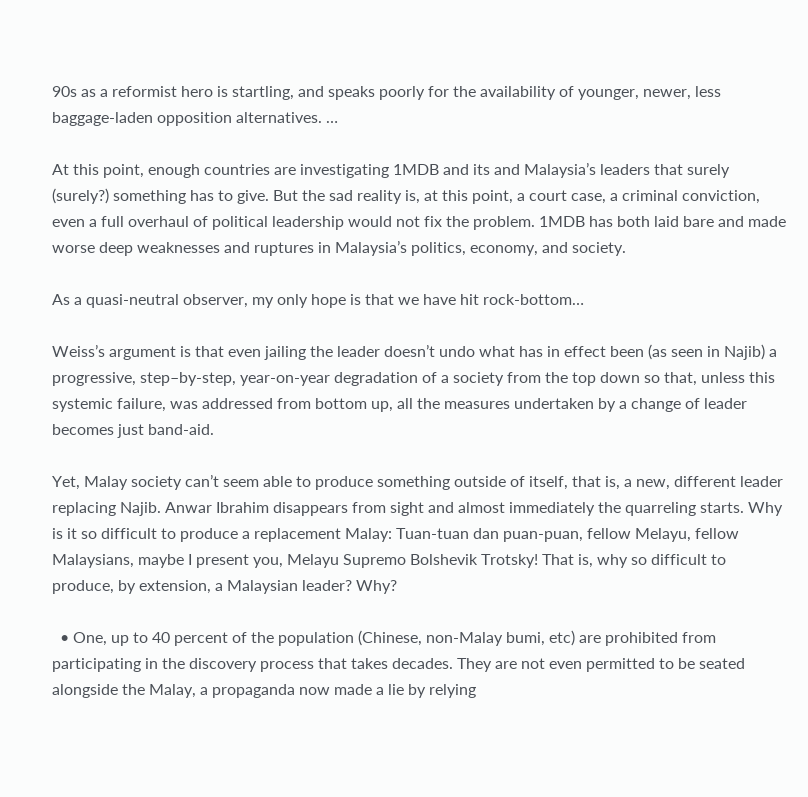90s as a reformist hero is startling, and speaks poorly for the availability of younger, newer, less baggage-laden opposition alternatives. …

At this point, enough countries are investigating 1MDB and its and Malaysia’s leaders that surely (surely?) something has to give. But the sad reality is, at this point, a court case, a criminal conviction, even a full overhaul of political leadership would not fix the problem. 1MDB has both laid bare and made worse deep weaknesses and ruptures in Malaysia’s politics, economy, and society.

As a quasi-neutral observer, my only hope is that we have hit rock-bottom…

Weiss’s argument is that even jailing the leader doesn’t undo what has in effect been (as seen in Najib) a progressive, step–by-step, year-on-year degradation of a society from the top down so that, unless this systemic failure, was addressed from bottom up, all the measures undertaken by a change of leader becomes just band-aid.

Yet, Malay society can’t seem able to produce something outside of itself, that is, a new, different leader replacing Najib. Anwar Ibrahim disappears from sight and almost immediately the quarreling starts. Why is it so difficult to produce a replacement Malay: Tuan-tuan dan puan-puan, fellow Melayu, fellow Malaysians, maybe I present you, Melayu Supremo Bolshevik Trotsky! That is, why so difficult to produce, by extension, a Malaysian leader? Why?

  • One, up to 40 percent of the population (Chinese, non-Malay bumi, etc) are prohibited from participating in the discovery process that takes decades. They are not even permitted to be seated alongside the Malay, a propaganda now made a lie by relying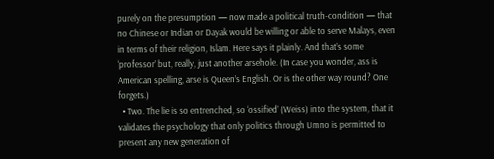purely on the presumption — now made a political truth-condition — that no Chinese or Indian or Dayak would be willing or able to serve Malays, even in terms of their religion, Islam. Here says it plainly. And that’s some ‘professor’ but, really, just another arsehole. (In case you wonder, ass is American spelling, arse is Queen’s English. Or is the other way round? One forgets.)
  • Two. The lie is so entrenched, so ‘ossified’ (Weiss) into the system, that it validates the psychology that only politics through Umno is permitted to present any new generation of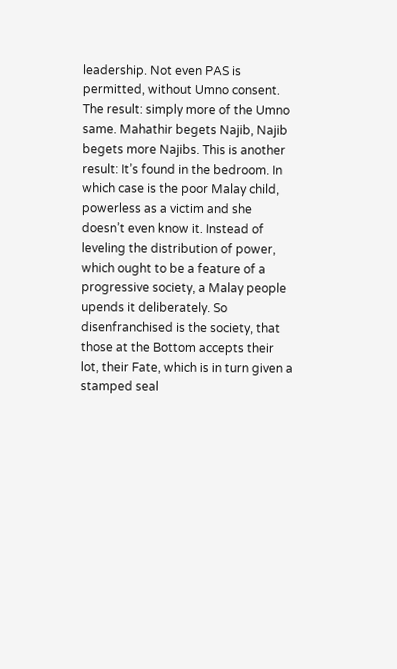leadership. Not even PAS is permitted, without Umno consent. The result: simply more of the Umno same. Mahathir begets Najib, Najib begets more Najibs. This is another result: It’s found in the bedroom. In which case is the poor Malay child, powerless as a victim and she doesn’t even know it. Instead of leveling the distribution of power, which ought to be a feature of a progressive society, a Malay people upends it deliberately. So disenfranchised is the society, that those at the Bottom accepts their lot, their Fate, which is in turn given a stamped seal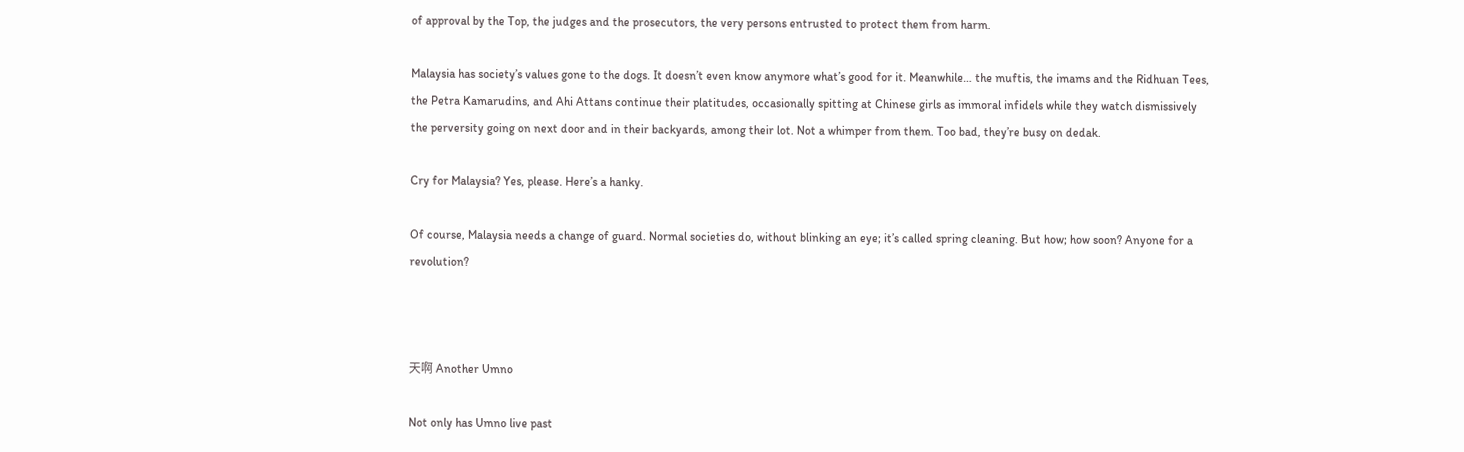of approval by the Top, the judges and the prosecutors, the very persons entrusted to protect them from harm.

Malaysia has society’s values gone to the dogs. It doesn’t even know anymore what’s good for it. Meanwhile… the muftis, the imams and the Ridhuan Tees, the Petra Kamarudins, and Ahi Attans continue their platitudes, occasionally spitting at Chinese girls as immoral infidels while they watch dismissively the perversity going on next door and in their backyards, among their lot. Not a whimper from them. Too bad, they’re busy on dedak.

Cry for Malaysia? Yes, please. Here’s a hanky.

Of course, Malaysia needs a change of guard. Normal societies do, without blinking an eye; it’s called spring cleaning. But how; how soon? Anyone for a revolution?



天啊 Another Umno

Not only has Umno live past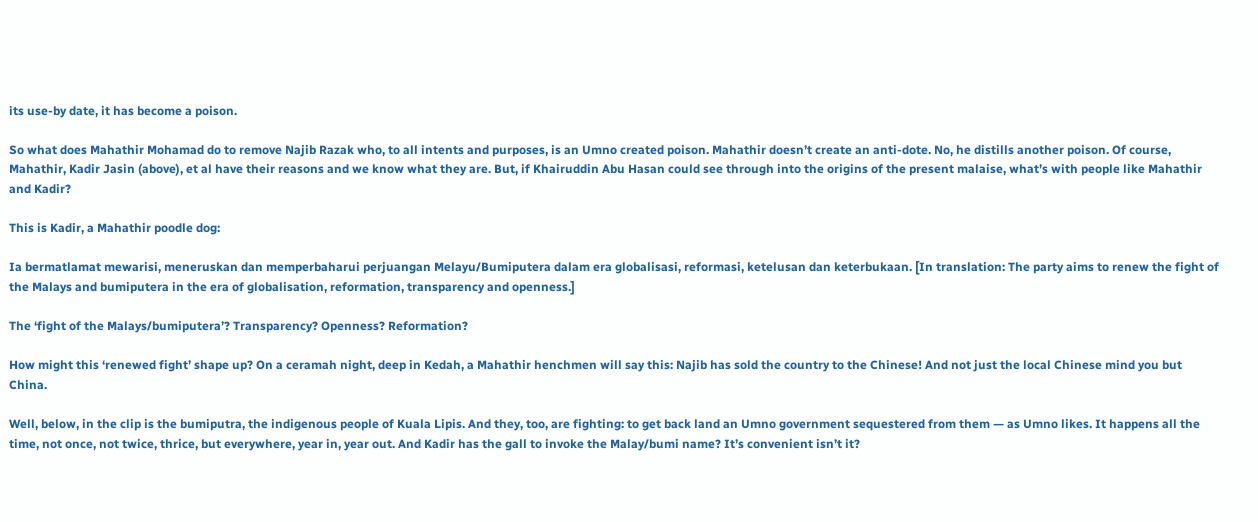its use-by date, it has become a poison.

So what does Mahathir Mohamad do to remove Najib Razak who, to all intents and purposes, is an Umno created poison. Mahathir doesn’t create an anti-dote. No, he distills another poison. Of course, Mahathir, Kadir Jasin (above), et al have their reasons and we know what they are. But, if Khairuddin Abu Hasan could see through into the origins of the present malaise, what’s with people like Mahathir and Kadir?

This is Kadir, a Mahathir poodle dog:

Ia bermatlamat mewarisi, meneruskan dan memperbaharui perjuangan Melayu/Bumiputera dalam era globalisasi, reformasi, ketelusan dan keterbukaan. [In translation: The party aims to renew the fight of the Malays and bumiputera in the era of globalisation, reformation, transparency and openness.]

The ‘fight of the Malays/bumiputera’? Transparency? Openness? Reformation?

How might this ‘renewed fight’ shape up? On a ceramah night, deep in Kedah, a Mahathir henchmen will say this: Najib has sold the country to the Chinese! And not just the local Chinese mind you but China.

Well, below, in the clip is the bumiputra, the indigenous people of Kuala Lipis. And they, too, are fighting: to get back land an Umno government sequestered from them — as Umno likes. It happens all the time, not once, not twice, thrice, but everywhere, year in, year out. And Kadir has the gall to invoke the Malay/bumi name? It’s convenient isn’t it?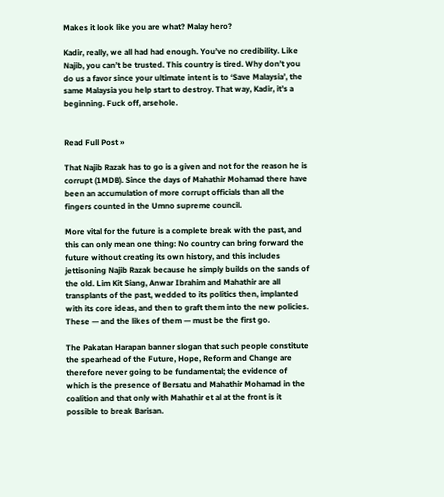Makes it look like you are what? Malay hero?

Kadir, really, we all had had enough. You’ve no credibility. Like Najib, you can’t be trusted. This country is tired. Why don’t you do us a favor since your ultimate intent is to ‘Save Malaysia’, the same Malaysia you help start to destroy. That way, Kadir, it’s a beginning. Fuck off, arsehole.


Read Full Post »

That Najib Razak has to go is a given and not for the reason he is corrupt (1MDB). Since the days of Mahathir Mohamad there have been an accumulation of more corrupt officials than all the fingers counted in the Umno supreme council.

More vital for the future is a complete break with the past, and this can only mean one thing: No country can bring forward the future without creating its own history, and this includes jettisoning Najib Razak because he simply builds on the sands of the old. Lim Kit Siang, Anwar Ibrahim and Mahathir are all transplants of the past, wedded to its politics then, implanted with its core ideas, and then to graft them into the new policies. These — and the likes of them — must be the first go.

The Pakatan Harapan banner slogan that such people constitute the spearhead of the Future, Hope, Reform and Change are therefore never going to be fundamental; the evidence of which is the presence of Bersatu and Mahathir Mohamad in the coalition and that only with Mahathir et al at the front is it possible to break Barisan.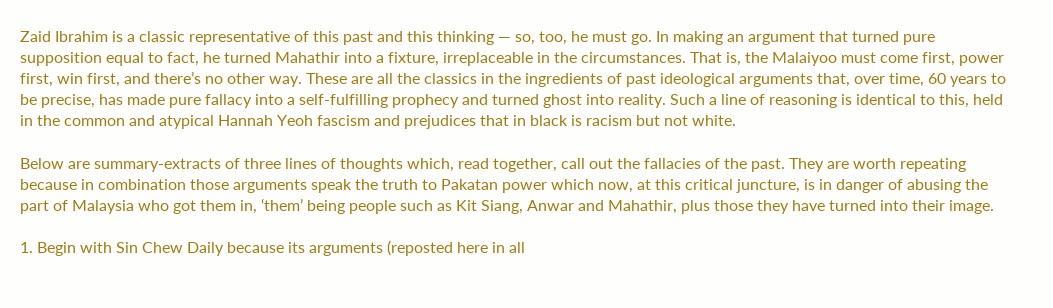Zaid Ibrahim is a classic representative of this past and this thinking — so, too, he must go. In making an argument that turned pure supposition equal to fact, he turned Mahathir into a fixture, irreplaceable in the circumstances. That is, the Malaiyoo must come first, power first, win first, and there’s no other way. These are all the classics in the ingredients of past ideological arguments that, over time, 60 years to be precise, has made pure fallacy into a self-fulfilling prophecy and turned ghost into reality. Such a line of reasoning is identical to this, held in the common and atypical Hannah Yeoh fascism and prejudices that in black is racism but not white.

Below are summary-extracts of three lines of thoughts which, read together, call out the fallacies of the past. They are worth repeating because in combination those arguments speak the truth to Pakatan power which now, at this critical juncture, is in danger of abusing the part of Malaysia who got them in, ‘them’ being people such as Kit Siang, Anwar and Mahathir, plus those they have turned into their image.

1. Begin with Sin Chew Daily because its arguments (reposted here in all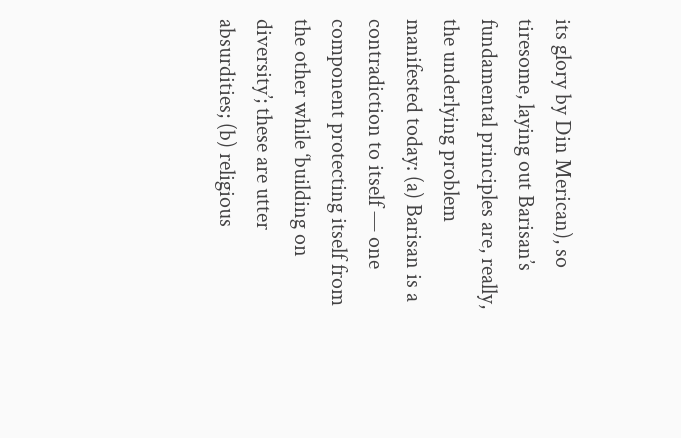its glory by Din Merican), so tiresome, laying out Barisan’s fundamental principles are, really, the underlying problem manifested today: (a) Barisan is a contradiction to itself — one component protecting itself from the other while ‘building on diversity’; these are utter absurdities; (b) religious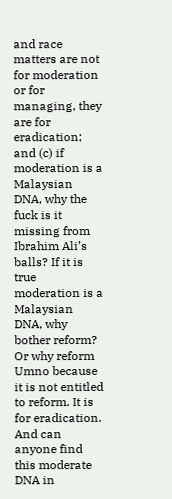and race matters are not for moderation or for managing, they are for eradication; and (c) if moderation is a Malaysian DNA, why the fuck is it missing from Ibrahim Ali’s balls? If it is true moderation is a Malaysian DNA, why bother reform? Or why reform Umno because it is not entitled to reform. It is for eradication. And can anyone find this moderate DNA in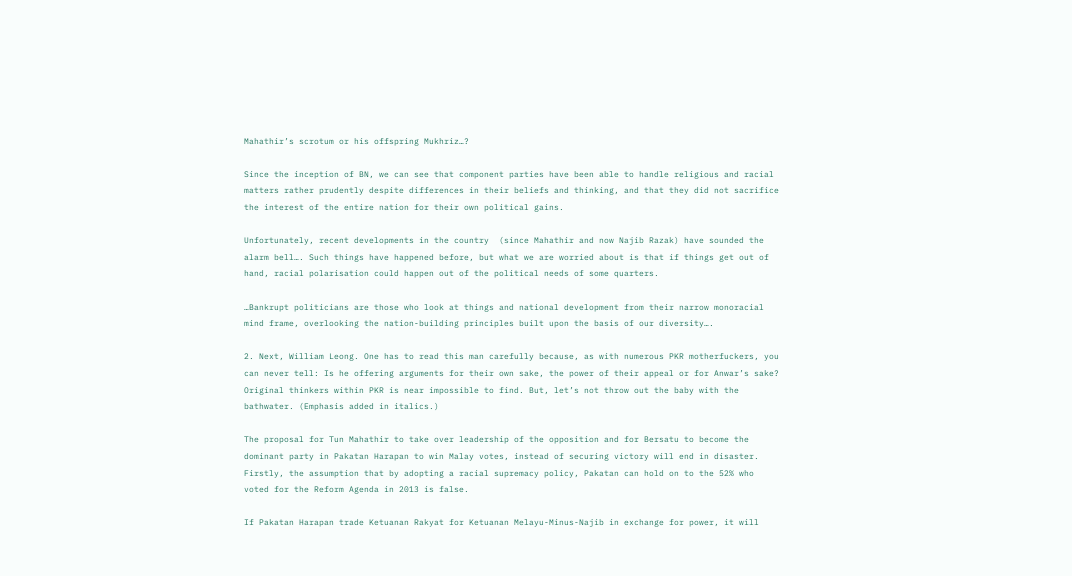Mahathir’s scrotum or his offspring Mukhriz…?

Since the inception of BN, we can see that component parties have been able to handle religious and racial matters rather prudently despite differences in their beliefs and thinking, and that they did not sacrifice the interest of the entire nation for their own political gains.

Unfortunately, recent developments in the country  (since Mahathir and now Najib Razak) have sounded the alarm bell…. Such things have happened before, but what we are worried about is that if things get out of hand, racial polarisation could happen out of the political needs of some quarters.

…Bankrupt politicians are those who look at things and national development from their narrow monoracial mind frame, overlooking the nation-building principles built upon the basis of our diversity….

2. Next, William Leong. One has to read this man carefully because, as with numerous PKR motherfuckers, you can never tell: Is he offering arguments for their own sake, the power of their appeal or for Anwar’s sake? Original thinkers within PKR is near impossible to find. But, let’s not throw out the baby with the bathwater. (Emphasis added in italics.)

The proposal for Tun Mahathir to take over leadership of the opposition and for Bersatu to become the dominant party in Pakatan Harapan to win Malay votes, instead of securing victory will end in disaster. Firstly, the assumption that by adopting a racial supremacy policy, Pakatan can hold on to the 52% who voted for the Reform Agenda in 2013 is false.

If Pakatan Harapan trade Ketuanan Rakyat for Ketuanan Melayu-Minus-Najib in exchange for power, it will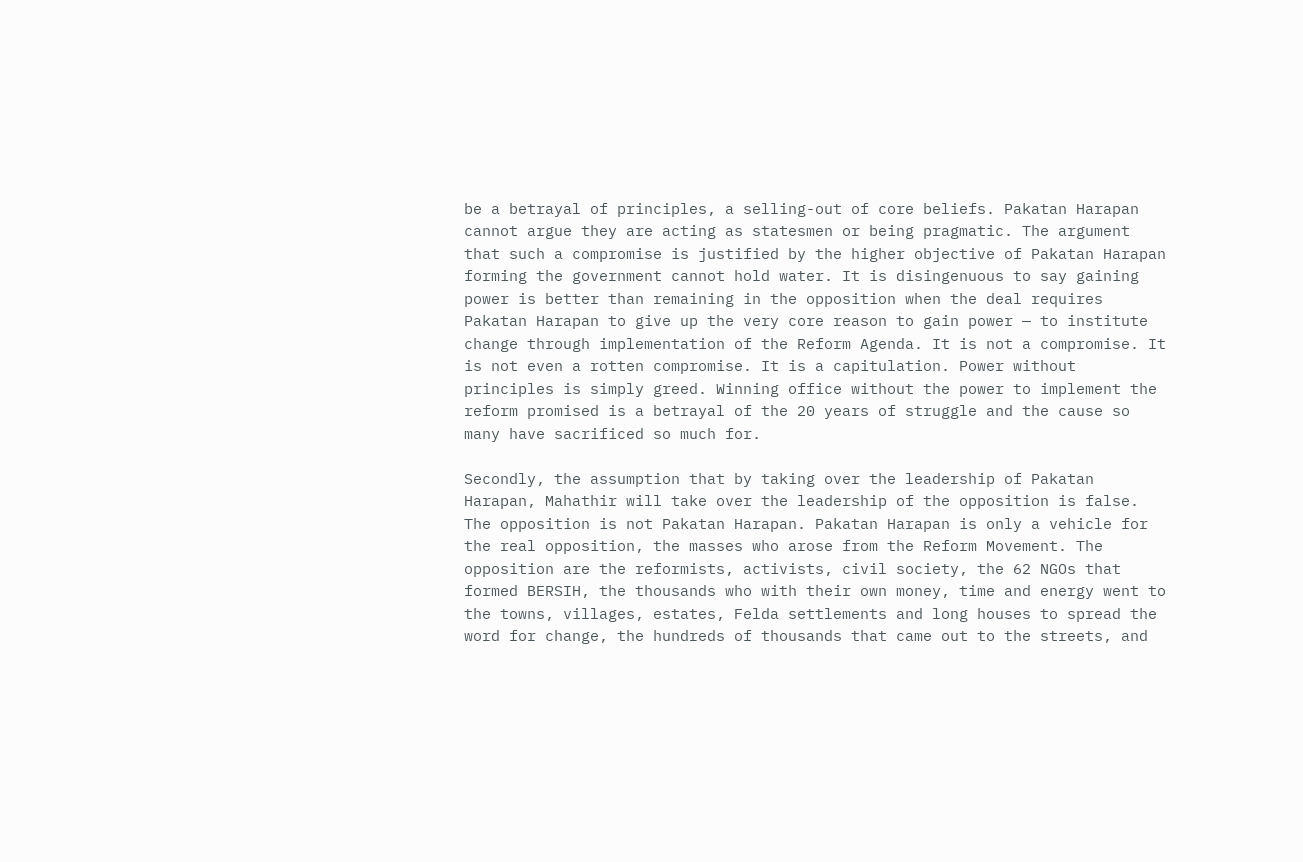be a betrayal of principles, a selling-out of core beliefs. Pakatan Harapan cannot argue they are acting as statesmen or being pragmatic. The argument that such a compromise is justified by the higher objective of Pakatan Harapan forming the government cannot hold water. It is disingenuous to say gaining power is better than remaining in the opposition when the deal requires Pakatan Harapan to give up the very core reason to gain power — to institute change through implementation of the Reform Agenda. It is not a compromise. It is not even a rotten compromise. It is a capitulation. Power without principles is simply greed. Winning office without the power to implement the reform promised is a betrayal of the 20 years of struggle and the cause so many have sacrificed so much for.

Secondly, the assumption that by taking over the leadership of Pakatan Harapan, Mahathir will take over the leadership of the opposition is false. The opposition is not Pakatan Harapan. Pakatan Harapan is only a vehicle for the real opposition, the masses who arose from the Reform Movement. The opposition are the reformists, activists, civil society, the 62 NGOs that formed BERSIH, the thousands who with their own money, time and energy went to the towns, villages, estates, Felda settlements and long houses to spread the word for change, the hundreds of thousands that came out to the streets, and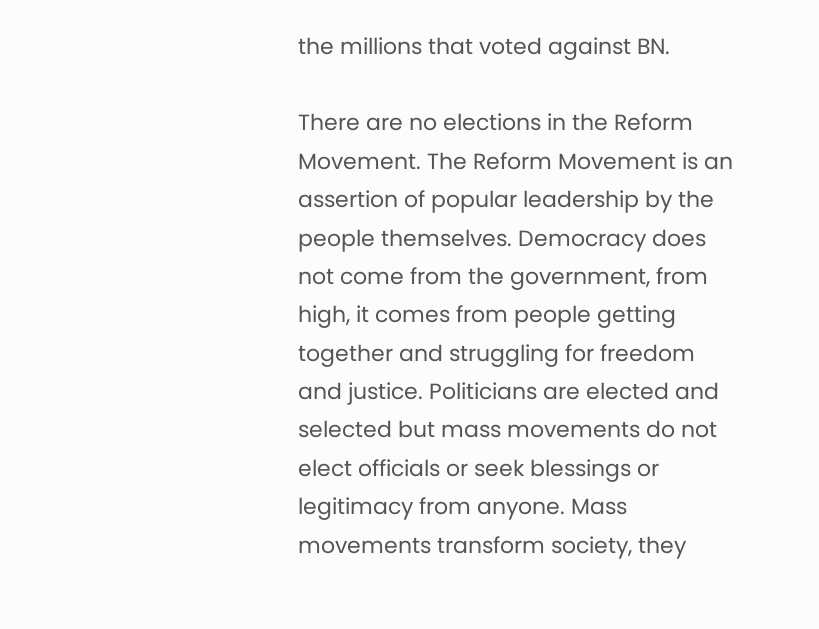the millions that voted against BN.

There are no elections in the Reform Movement. The Reform Movement is an assertion of popular leadership by the people themselves. Democracy does not come from the government, from high, it comes from people getting together and struggling for freedom and justice. Politicians are elected and selected but mass movements do not elect officials or seek blessings or legitimacy from anyone. Mass movements transform society, they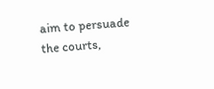aim to persuade the courts,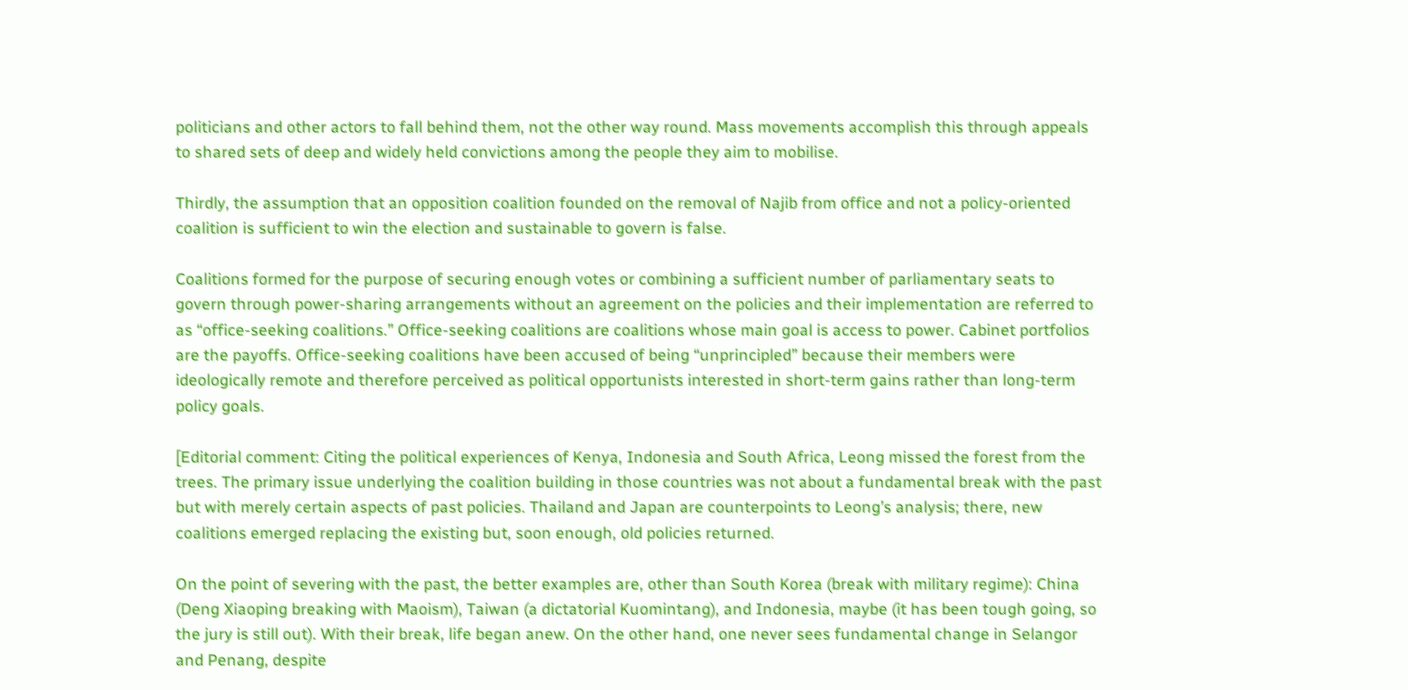politicians and other actors to fall behind them, not the other way round. Mass movements accomplish this through appeals to shared sets of deep and widely held convictions among the people they aim to mobilise.

Thirdly, the assumption that an opposition coalition founded on the removal of Najib from office and not a policy-oriented coalition is sufficient to win the election and sustainable to govern is false.

Coalitions formed for the purpose of securing enough votes or combining a sufficient number of parliamentary seats to govern through power-sharing arrangements without an agreement on the policies and their implementation are referred to as “office-seeking coalitions.” Office-seeking coalitions are coalitions whose main goal is access to power. Cabinet portfolios are the payoffs. Office-seeking coalitions have been accused of being “unprincipled” because their members were ideologically remote and therefore perceived as political opportunists interested in short-term gains rather than long-term policy goals.

[Editorial comment: Citing the political experiences of Kenya, Indonesia and South Africa, Leong missed the forest from the trees. The primary issue underlying the coalition building in those countries was not about a fundamental break with the past but with merely certain aspects of past policies. Thailand and Japan are counterpoints to Leong’s analysis; there, new coalitions emerged replacing the existing but, soon enough, old policies returned.

On the point of severing with the past, the better examples are, other than South Korea (break with military regime): China (Deng Xiaoping breaking with Maoism), Taiwan (a dictatorial Kuomintang), and Indonesia, maybe (it has been tough going, so the jury is still out). With their break, life began anew. On the other hand, one never sees fundamental change in Selangor and Penang, despite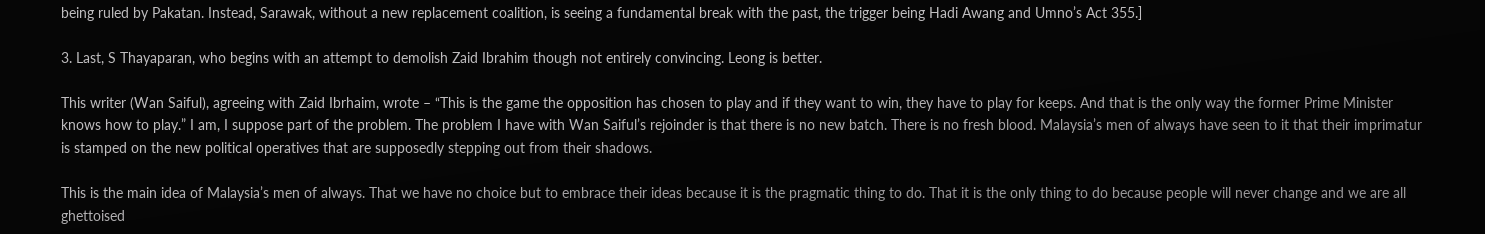being ruled by Pakatan. Instead, Sarawak, without a new replacement coalition, is seeing a fundamental break with the past, the trigger being Hadi Awang and Umno’s Act 355.]

3. Last, S Thayaparan, who begins with an attempt to demolish Zaid Ibrahim though not entirely convincing. Leong is better.

This writer (Wan Saiful), agreeing with Zaid Ibrhaim, wrote – “This is the game the opposition has chosen to play and if they want to win, they have to play for keeps. And that is the only way the former Prime Minister knows how to play.” I am, I suppose part of the problem. The problem I have with Wan Saiful’s rejoinder is that there is no new batch. There is no fresh blood. Malaysia’s men of always have seen to it that their imprimatur is stamped on the new political operatives that are supposedly stepping out from their shadows.

This is the main idea of Malaysia’s men of always. That we have no choice but to embrace their ideas because it is the pragmatic thing to do. That it is the only thing to do because people will never change and we are all ghettoised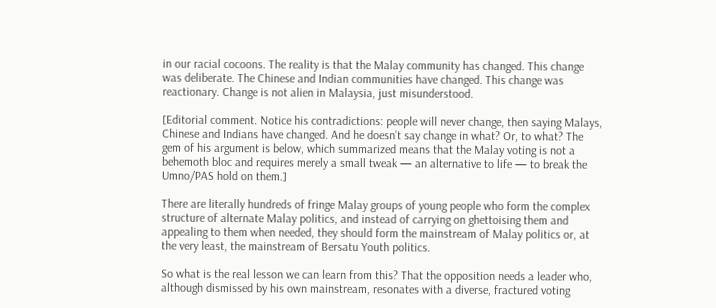in our racial cocoons. The reality is that the Malay community has changed. This change was deliberate. The Chinese and Indian communities have changed. This change was reactionary. Change is not alien in Malaysia, just misunderstood.

[Editorial comment. Notice his contradictions: people will never change, then saying Malays, Chinese and Indians have changed. And he doesn’t say change in what? Or, to what? The gem of his argument is below, which summarized means that the Malay voting is not a behemoth bloc and requires merely a small tweak — an alternative to life — to break the Umno/PAS hold on them.]

There are literally hundreds of fringe Malay groups of young people who form the complex structure of alternate Malay politics, and instead of carrying on ghettoising them and appealing to them when needed, they should form the mainstream of Malay politics or, at the very least, the mainstream of Bersatu Youth politics.

So what is the real lesson we can learn from this? That the opposition needs a leader who, although dismissed by his own mainstream, resonates with a diverse, fractured voting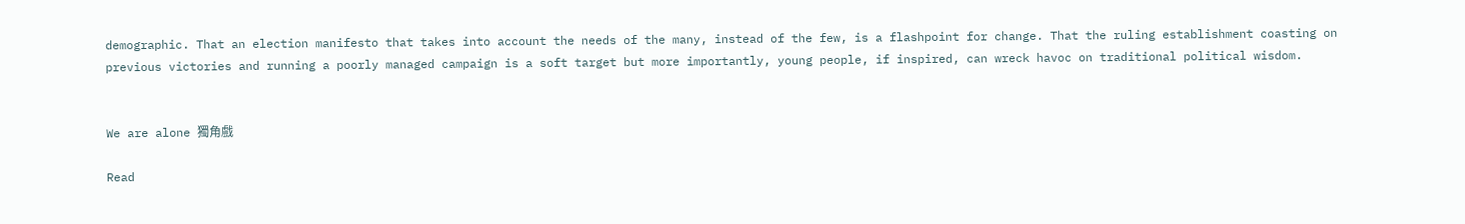demographic. That an election manifesto that takes into account the needs of the many, instead of the few, is a flashpoint for change. That the ruling establishment coasting on previous victories and running a poorly managed campaign is a soft target but more importantly, young people, if inspired, can wreck havoc on traditional political wisdom.


We are alone 獨角戲

Read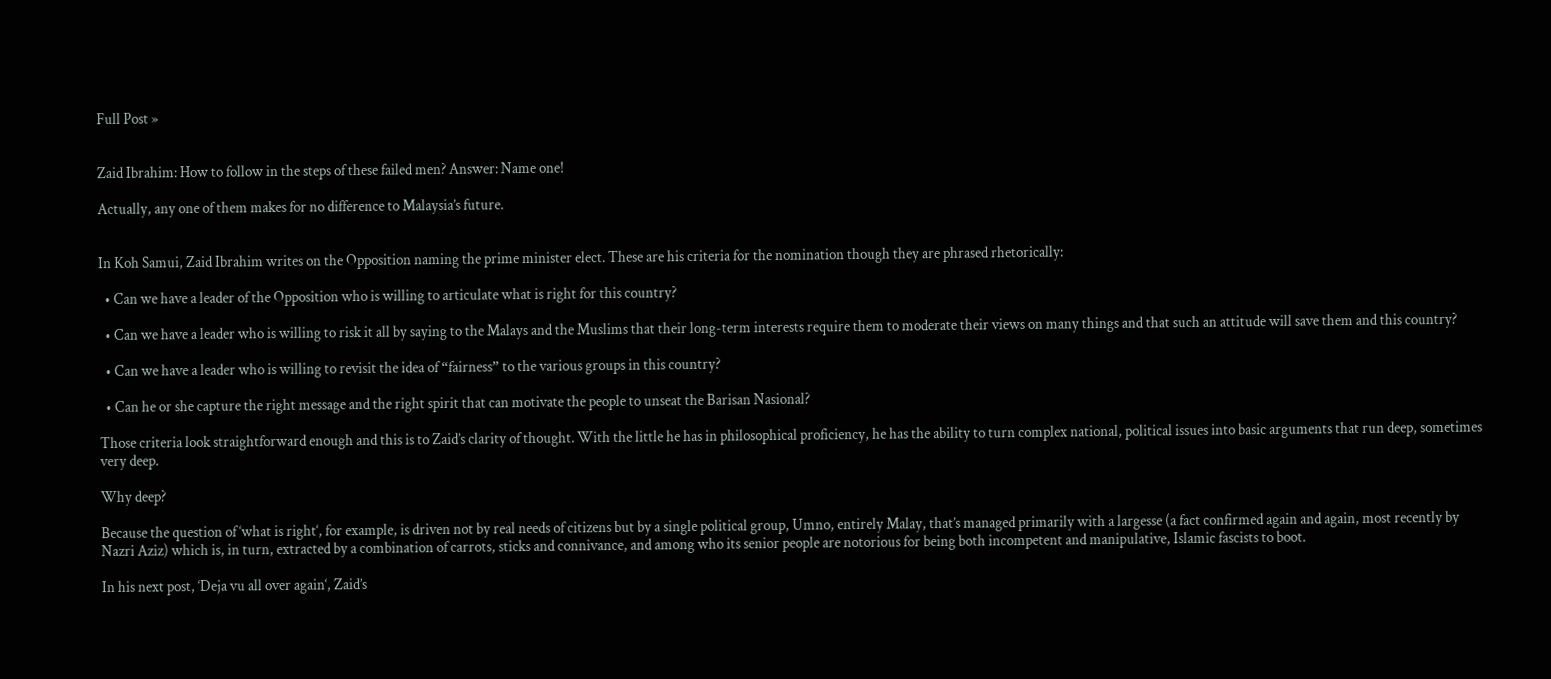Full Post »


Zaid Ibrahim: How to follow in the steps of these failed men? Answer: Name one!

Actually, any one of them makes for no difference to Malaysia’s future.


In Koh Samui, Zaid Ibrahim writes on the Opposition naming the prime minister elect. These are his criteria for the nomination though they are phrased rhetorically:

  • Can we have a leader of the Opposition who is willing to articulate what is right for this country?

  • Can we have a leader who is willing to risk it all by saying to the Malays and the Muslims that their long-term interests require them to moderate their views on many things and that such an attitude will save them and this country?

  • Can we have a leader who is willing to revisit the idea of “fairness” to the various groups in this country?

  • Can he or she capture the right message and the right spirit that can motivate the people to unseat the Barisan Nasional?

Those criteria look straightforward enough and this is to Zaid’s clarity of thought. With the little he has in philosophical proficiency, he has the ability to turn complex national, political issues into basic arguments that run deep, sometimes very deep.

Why deep?

Because the question of ‘what is right‘, for example, is driven not by real needs of citizens but by a single political group, Umno, entirely Malay, that’s managed primarily with a largesse (a fact confirmed again and again, most recently by Nazri Aziz) which is, in turn, extracted by a combination of carrots, sticks and connivance, and among who its senior people are notorious for being both incompetent and manipulative, Islamic fascists to boot.

In his next post, ‘Deja vu all over again‘, Zaid’s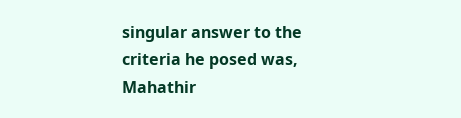singular answer to the criteria he posed was, Mahathir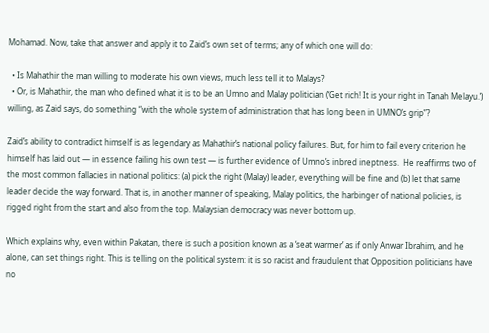Mohamad. Now, take that answer and apply it to Zaid’s own set of terms; any of which one will do:

  • Is Mahathir the man willing to moderate his own views, much less tell it to Malays?
  • Or, is Mahathir, the man who defined what it is to be an Umno and Malay politician (‘Get rich! It is your right in Tanah Melayu.’) willing, as Zaid says, do something “with the whole system of administration that has long been in UMNO’s grip”?

Zaid’s ability to contradict himself is as legendary as Mahathir’s national policy failures. But, for him to fail every criterion he himself has laid out — in essence failing his own test — is further evidence of Umno’s inbred ineptness.  He reaffirms two of the most common fallacies in national politics: (a) pick the right (Malay) leader, everything will be fine and (b) let that same leader decide the way forward. That is, in another manner of speaking, Malay politics, the harbinger of national policies, is rigged right from the start and also from the top. Malaysian democracy was never bottom up.

Which explains why, even within Pakatan, there is such a position known as a ‘seat warmer’ as if only Anwar Ibrahim, and he alone, can set things right. This is telling on the political system: it is so racist and fraudulent that Opposition politicians have no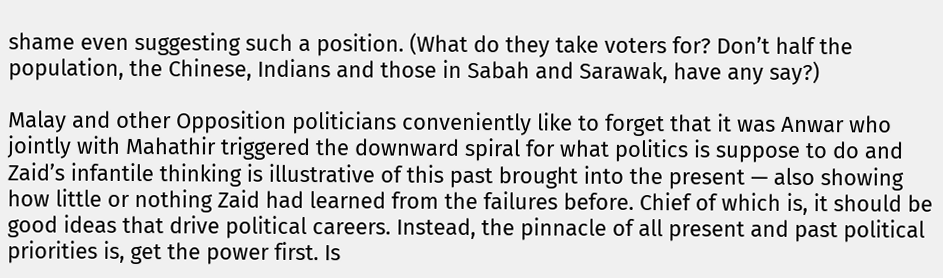shame even suggesting such a position. (What do they take voters for? Don’t half the population, the Chinese, Indians and those in Sabah and Sarawak, have any say?)

Malay and other Opposition politicians conveniently like to forget that it was Anwar who jointly with Mahathir triggered the downward spiral for what politics is suppose to do and Zaid’s infantile thinking is illustrative of this past brought into the present — also showing how little or nothing Zaid had learned from the failures before. Chief of which is, it should be good ideas that drive political careers. Instead, the pinnacle of all present and past political priorities is, get the power first. Is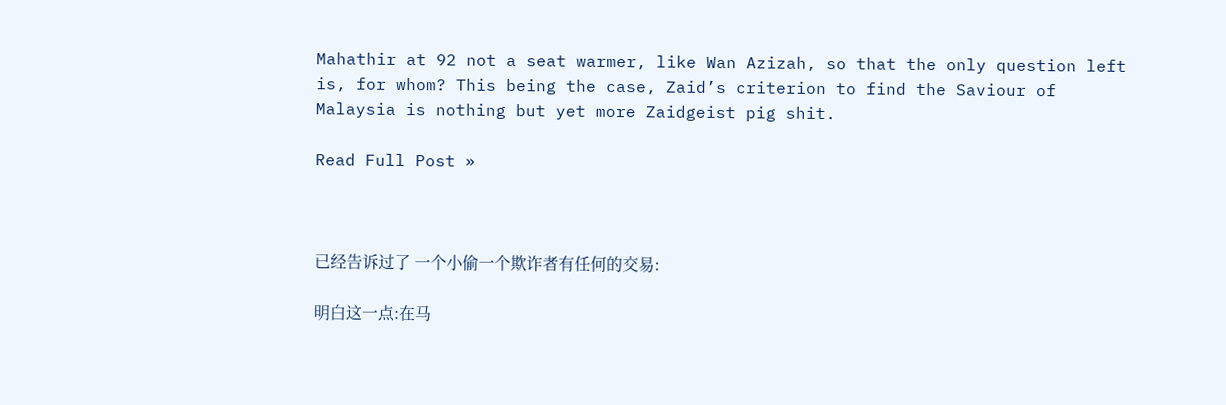Mahathir at 92 not a seat warmer, like Wan Azizah, so that the only question left is, for whom? This being the case, Zaid’s criterion to find the Saviour of Malaysia is nothing but yet more Zaidgeist pig shit.

Read Full Post »



已经告诉过了 一个小偷一个欺诈者有任何的交易:

明白这一点:在马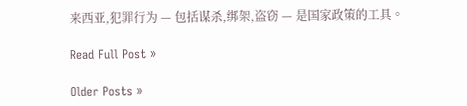来西亚,犯罪行为 — 包括谋杀,绑架,盗窃 — 是国家政策的工具。

Read Full Post »

Older Posts »